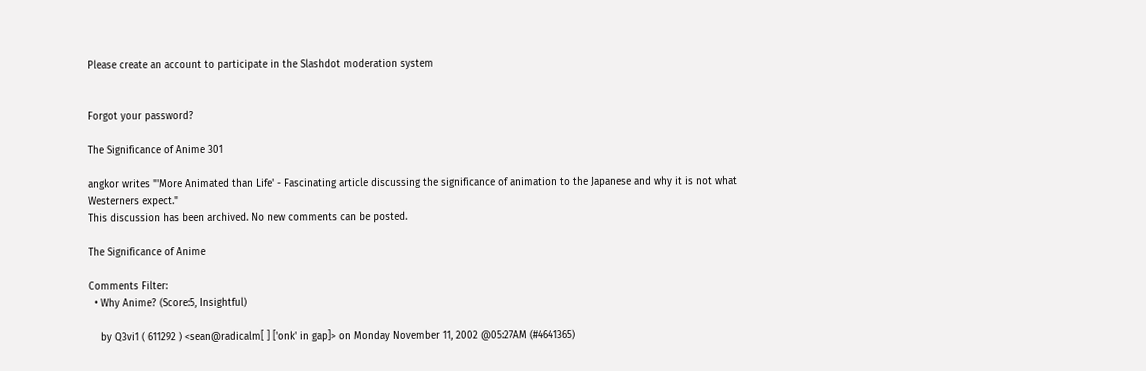Please create an account to participate in the Slashdot moderation system


Forgot your password?

The Significance of Anime 301

angkor writes "'More Animated than Life' - Fascinating article discussing the significance of animation to the Japanese and why it is not what Westerners expect."
This discussion has been archived. No new comments can be posted.

The Significance of Anime

Comments Filter:
  • Why Anime? (Score:5, Insightful)

    by Q3vi1 ( 611292 ) <sean@radicalm[ ] ['onk' in gap]> on Monday November 11, 2002 @05:27AM (#4641365)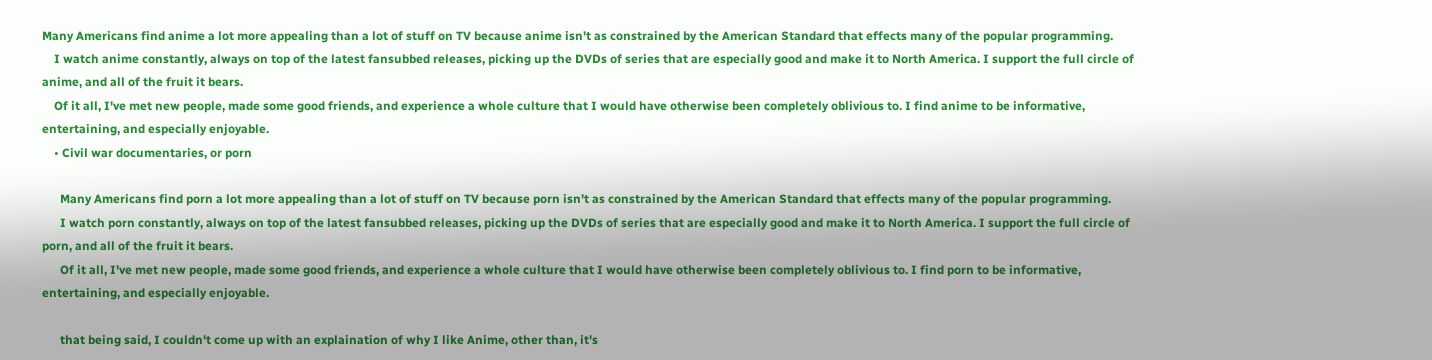Many Americans find anime a lot more appealing than a lot of stuff on TV because anime isn't as constrained by the American Standard that effects many of the popular programming.
    I watch anime constantly, always on top of the latest fansubbed releases, picking up the DVDs of series that are especially good and make it to North America. I support the full circle of anime, and all of the fruit it bears.
    Of it all, I've met new people, made some good friends, and experience a whole culture that I would have otherwise been completely oblivious to. I find anime to be informative, entertaining, and especially enjoyable.
    • Civil war documentaries, or porn

      Many Americans find porn a lot more appealing than a lot of stuff on TV because porn isn't as constrained by the American Standard that effects many of the popular programming.
      I watch porn constantly, always on top of the latest fansubbed releases, picking up the DVDs of series that are especially good and make it to North America. I support the full circle of porn, and all of the fruit it bears.
      Of it all, I've met new people, made some good friends, and experience a whole culture that I would have otherwise been completely oblivious to. I find porn to be informative, entertaining, and especially enjoyable.

      that being said, I couldn't come up with an explaination of why I like Anime, other than, it's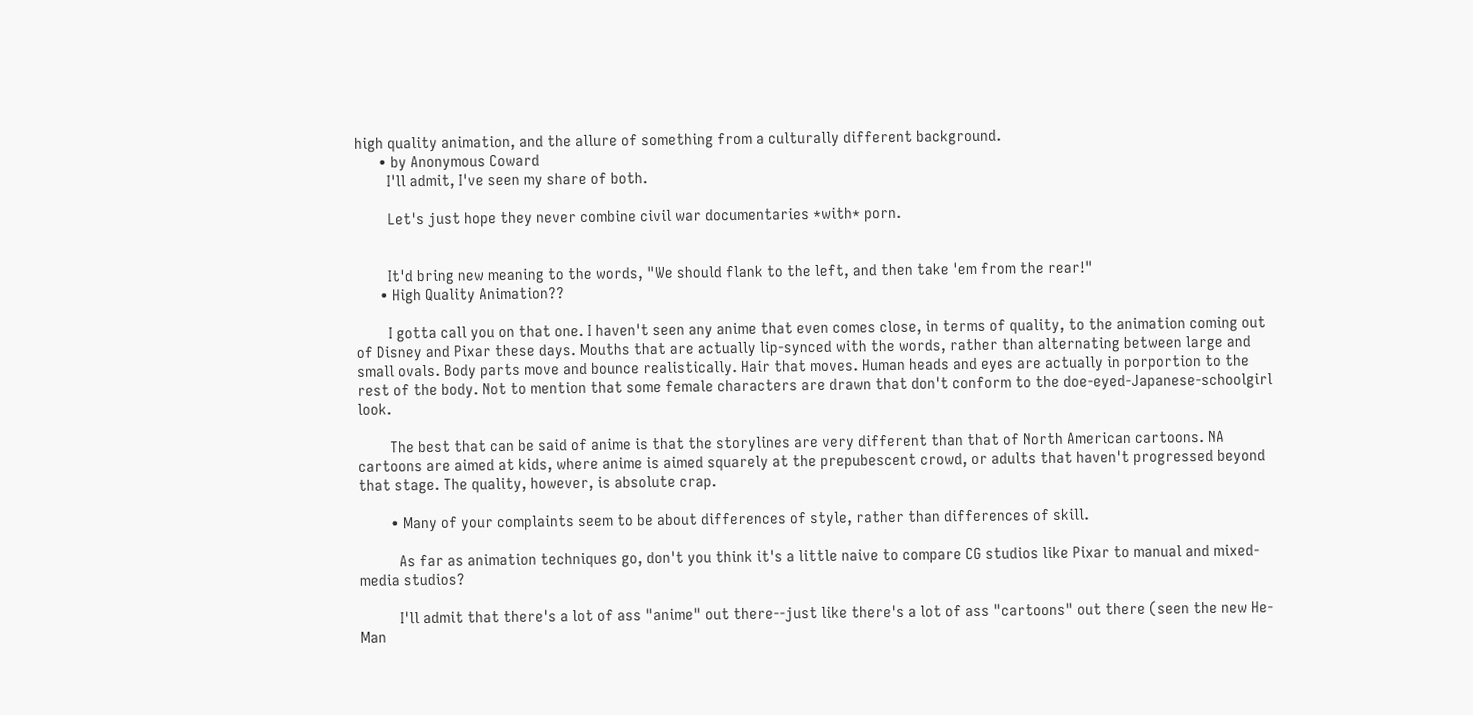high quality animation, and the allure of something from a culturally different background.
      • by Anonymous Coward
        I'll admit, I've seen my share of both.

        Let's just hope they never combine civil war documentaries *with* porn.


        It'd bring new meaning to the words, "We should flank to the left, and then take 'em from the rear!"
      • High Quality Animation??

        I gotta call you on that one. I haven't seen any anime that even comes close, in terms of quality, to the animation coming out of Disney and Pixar these days. Mouths that are actually lip-synced with the words, rather than alternating between large and small ovals. Body parts move and bounce realistically. Hair that moves. Human heads and eyes are actually in porportion to the rest of the body. Not to mention that some female characters are drawn that don't conform to the doe-eyed-Japanese-schoolgirl look.

        The best that can be said of anime is that the storylines are very different than that of North American cartoons. NA cartoons are aimed at kids, where anime is aimed squarely at the prepubescent crowd, or adults that haven't progressed beyond that stage. The quality, however, is absolute crap.

        • Many of your complaints seem to be about differences of style, rather than differences of skill.

          As far as animation techniques go, don't you think it's a little naive to compare CG studios like Pixar to manual and mixed-media studios?

          I'll admit that there's a lot of ass "anime" out there--just like there's a lot of ass "cartoons" out there (seen the new He-Man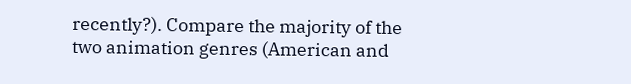recently?). Compare the majority of the two animation genres (American and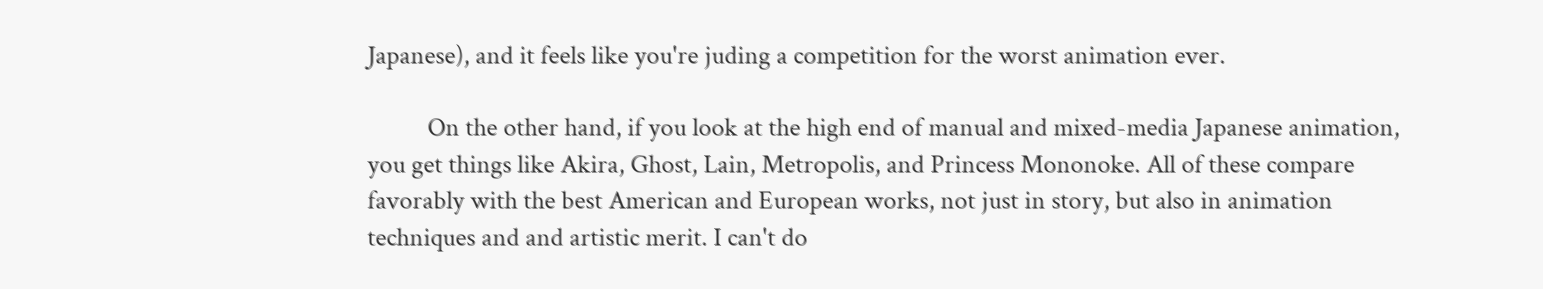Japanese), and it feels like you're juding a competition for the worst animation ever.

          On the other hand, if you look at the high end of manual and mixed-media Japanese animation, you get things like Akira, Ghost, Lain, Metropolis, and Princess Mononoke. All of these compare favorably with the best American and European works, not just in story, but also in animation techniques and and artistic merit. I can't do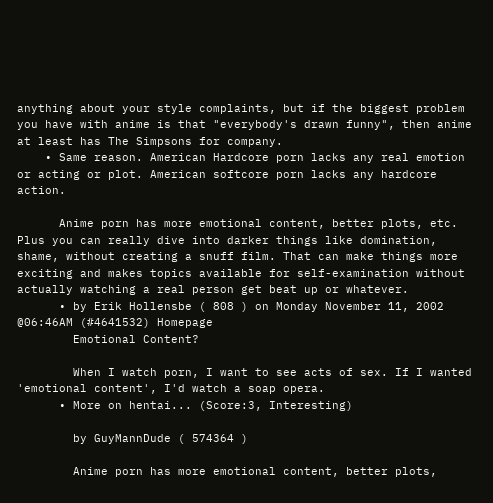anything about your style complaints, but if the biggest problem you have with anime is that "everybody's drawn funny", then anime at least has The Simpsons for company.
    • Same reason. American Hardcore porn lacks any real emotion or acting or plot. American softcore porn lacks any hardcore action.

      Anime porn has more emotional content, better plots, etc. Plus you can really dive into darker things like domination, shame, without creating a snuff film. That can make things more exciting and makes topics available for self-examination without actually watching a real person get beat up or whatever.
      • by Erik Hollensbe ( 808 ) on Monday November 11, 2002 @06:46AM (#4641532) Homepage
        Emotional Content?

        When I watch porn, I want to see acts of sex. If I wanted 'emotional content', I'd watch a soap opera.
      • More on hentai... (Score:3, Interesting)

        by GuyMannDude ( 574364 )

        Anime porn has more emotional content, better plots,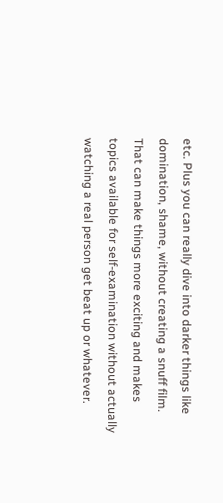etc. Plus you can really dive into darker things like domination, shame, without creating a snuff film. That can make things more exciting and makes topics available for self-examination without actually watching a real person get beat up or whatever.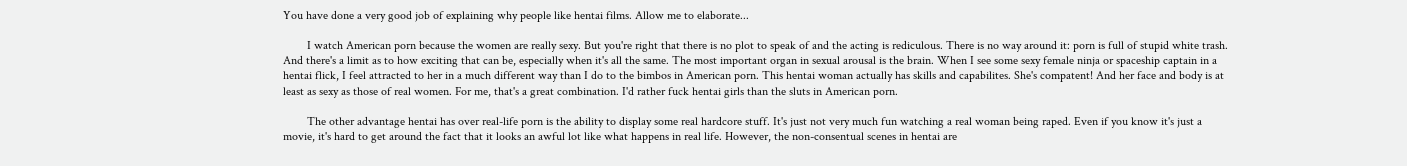You have done a very good job of explaining why people like hentai films. Allow me to elaborate...

        I watch American porn because the women are really sexy. But you're right that there is no plot to speak of and the acting is rediculous. There is no way around it: porn is full of stupid white trash. And there's a limit as to how exciting that can be, especially when it's all the same. The most important organ in sexual arousal is the brain. When I see some sexy female ninja or spaceship captain in a hentai flick, I feel attracted to her in a much different way than I do to the bimbos in American porn. This hentai woman actually has skills and capabilites. She's compatent! And her face and body is at least as sexy as those of real women. For me, that's a great combination. I'd rather fuck hentai girls than the sluts in American porn.

        The other advantage hentai has over real-life porn is the ability to display some real hardcore stuff. It's just not very much fun watching a real woman being raped. Even if you know it's just a movie, it's hard to get around the fact that it looks an awful lot like what happens in real life. However, the non-consentual scenes in hentai are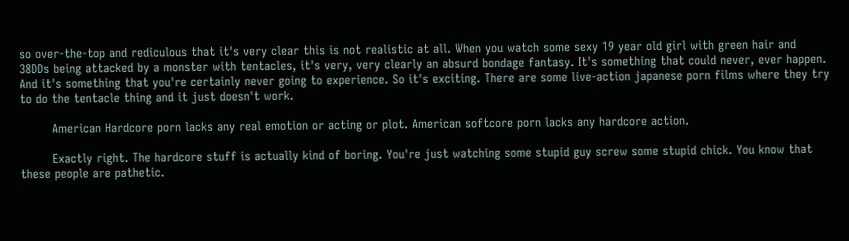so over-the-top and rediculous that it's very clear this is not realistic at all. When you watch some sexy 19 year old girl with green hair and 38DDs being attacked by a monster with tentacles, it's very, very clearly an absurd bondage fantasy. It's something that could never, ever happen. And it's something that you're certainly never going to experience. So it's exciting. There are some live-action japanese porn films where they try to do the tentacle thing and it just doesn't work.

        American Hardcore porn lacks any real emotion or acting or plot. American softcore porn lacks any hardcore action.

        Exactly right. The hardcore stuff is actually kind of boring. You're just watching some stupid guy screw some stupid chick. You know that these people are pathetic.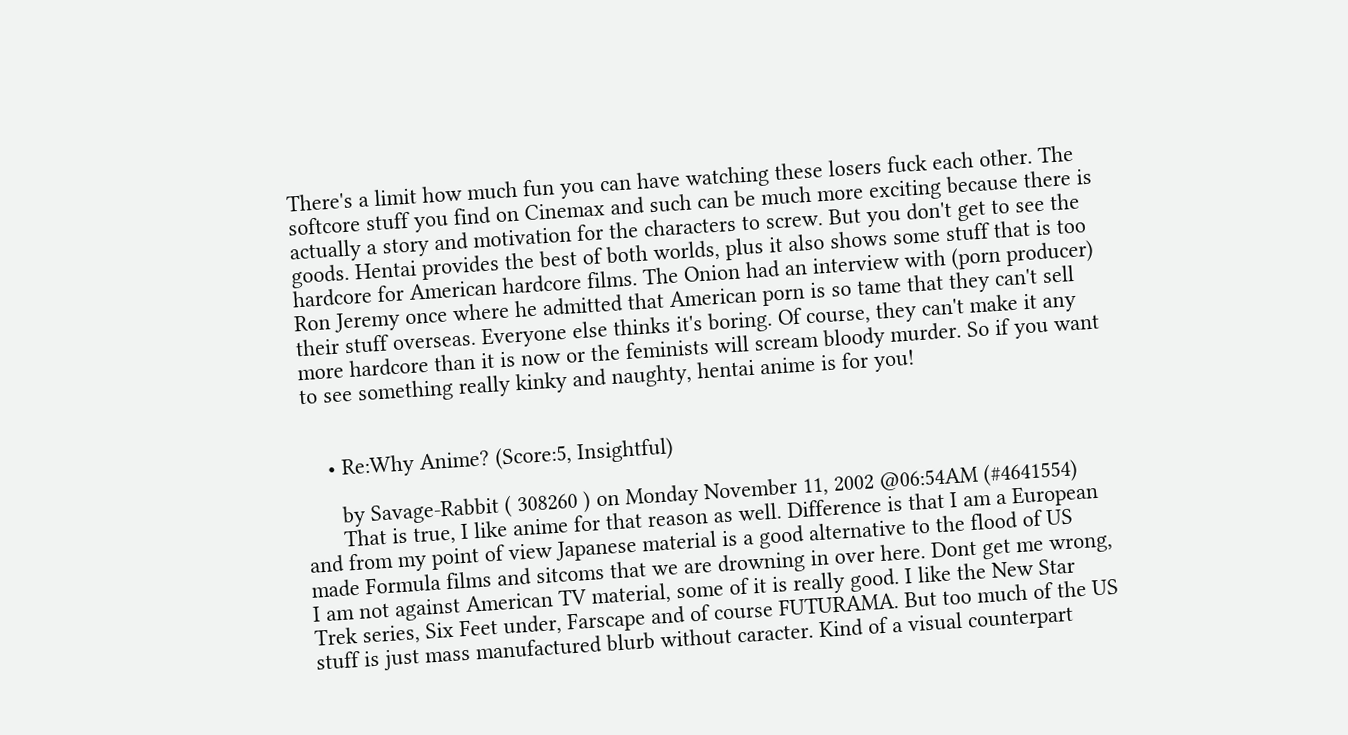There's a limit how much fun you can have watching these losers fuck each other. The softcore stuff you find on Cinemax and such can be much more exciting because there is actually a story and motivation for the characters to screw. But you don't get to see the goods. Hentai provides the best of both worlds, plus it also shows some stuff that is too hardcore for American hardcore films. The Onion had an interview with (porn producer) Ron Jeremy once where he admitted that American porn is so tame that they can't sell their stuff overseas. Everyone else thinks it's boring. Of course, they can't make it any more hardcore than it is now or the feminists will scream bloody murder. So if you want to see something really kinky and naughty, hentai anime is for you!


    • Re:Why Anime? (Score:5, Insightful)

      by Savage-Rabbit ( 308260 ) on Monday November 11, 2002 @06:54AM (#4641554)
      That is true, I like anime for that reason as well. Difference is that I am a European and from my point of view Japanese material is a good alternative to the flood of US made Formula films and sitcoms that we are drowning in over here. Dont get me wrong, I am not against American TV material, some of it is really good. I like the New Star Trek series, Six Feet under, Farscape and of course FUTURAMA. But too much of the US stuff is just mass manufactured blurb without caracter. Kind of a visual counterpart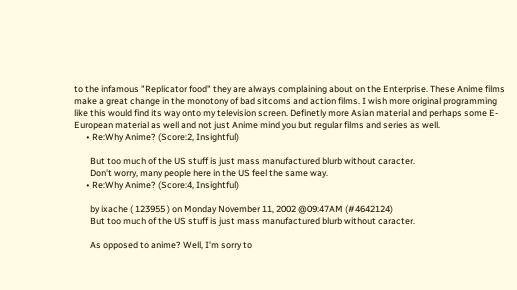to the infamous "Replicator food" they are always complaining about on the Enterprise. These Anime films make a great change in the monotony of bad sitcoms and action films. I wish more original programming like this would find its way onto my television screen. Definetly more Asian material and perhaps some E-European material as well and not just Anime mind you but regular films and series as well.
      • Re:Why Anime? (Score:2, Insightful)

        But too much of the US stuff is just mass manufactured blurb without caracter.
        Don't worry, many people here in the US feel the same way.
      • Re:Why Anime? (Score:4, Insightful)

        by ixache ( 123955 ) on Monday November 11, 2002 @09:47AM (#4642124)
        But too much of the US stuff is just mass manufactured blurb without caracter.

        As opposed to anime? Well, I'm sorry to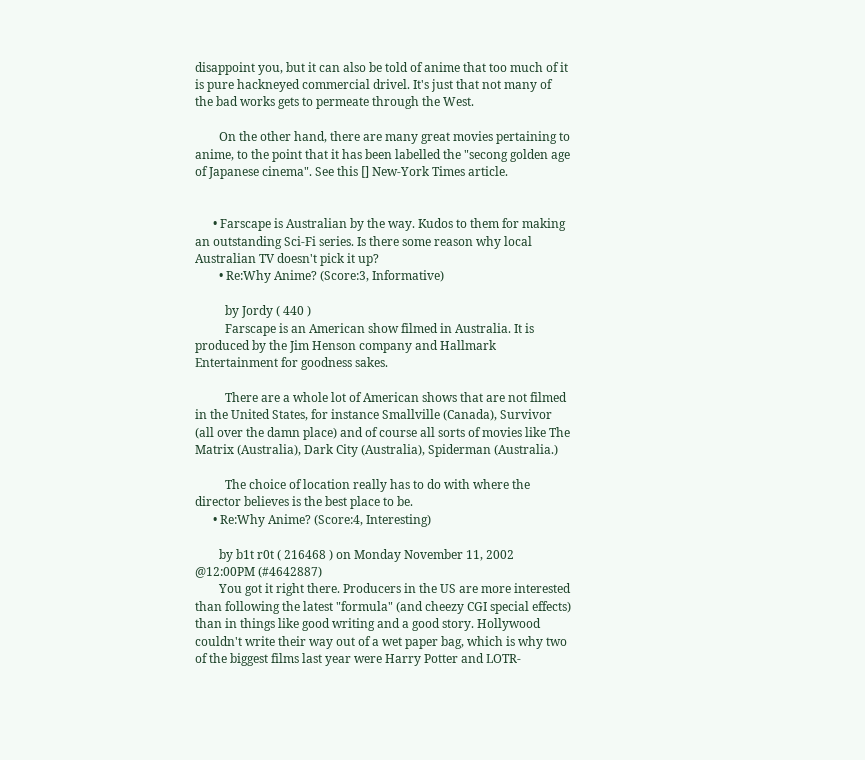disappoint you, but it can also be told of anime that too much of it is pure hackneyed commercial drivel. It's just that not many of the bad works gets to permeate through the West.

        On the other hand, there are many great movies pertaining to anime, to the point that it has been labelled the "secong golden age of Japanese cinema". See this [] New-York Times article.


      • Farscape is Australian by the way. Kudos to them for making an outstanding Sci-Fi series. Is there some reason why local Australian TV doesn't pick it up?
        • Re:Why Anime? (Score:3, Informative)

          by Jordy ( 440 )
          Farscape is an American show filmed in Australia. It is produced by the Jim Henson company and Hallmark Entertainment for goodness sakes.

          There are a whole lot of American shows that are not filmed in the United States, for instance Smallville (Canada), Survivor (all over the damn place) and of course all sorts of movies like The Matrix (Australia), Dark City (Australia), Spiderman (Australia.)

          The choice of location really has to do with where the director believes is the best place to be.
      • Re:Why Anime? (Score:4, Interesting)

        by b1t r0t ( 216468 ) on Monday November 11, 2002 @12:00PM (#4642887)
        You got it right there. Producers in the US are more interested than following the latest "formula" (and cheezy CGI special effects) than in things like good writing and a good story. Hollywood couldn't write their way out of a wet paper bag, which is why two of the biggest films last year were Harry Potter and LOTR-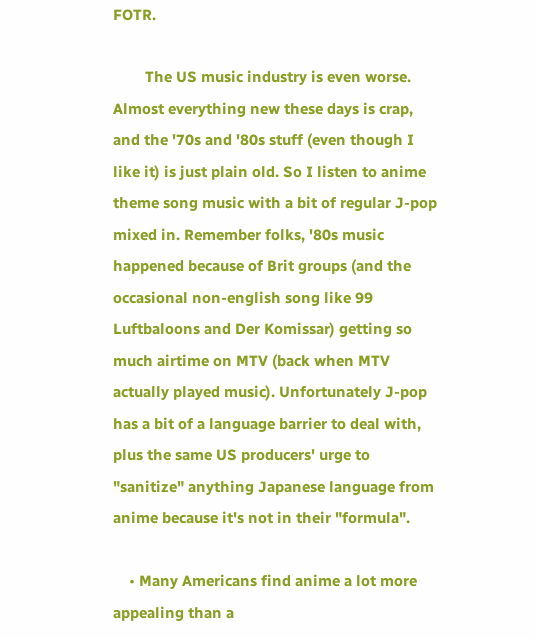FOTR.

        The US music industry is even worse. Almost everything new these days is crap, and the '70s and '80s stuff (even though I like it) is just plain old. So I listen to anime theme song music with a bit of regular J-pop mixed in. Remember folks, '80s music happened because of Brit groups (and the occasional non-english song like 99 Luftbaloons and Der Komissar) getting so much airtime on MTV (back when MTV actually played music). Unfortunately J-pop has a bit of a language barrier to deal with, plus the same US producers' urge to "sanitize" anything Japanese language from anime because it's not in their "formula".

    • Many Americans find anime a lot more appealing than a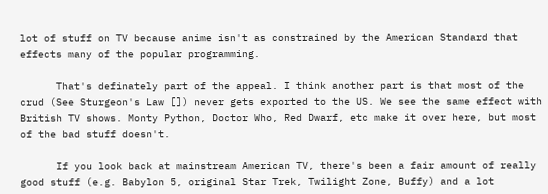lot of stuff on TV because anime isn't as constrained by the American Standard that effects many of the popular programming.

      That's definately part of the appeal. I think another part is that most of the crud (See Sturgeon's Law []) never gets exported to the US. We see the same effect with British TV shows. Monty Python, Doctor Who, Red Dwarf, etc make it over here, but most of the bad stuff doesn't.

      If you look back at mainstream American TV, there's been a fair amount of really good stuff (e.g. Babylon 5, original Star Trek, Twilight Zone, Buffy) and a lot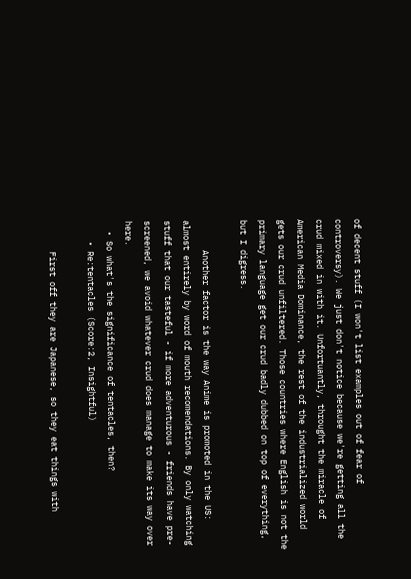of decent stuff (I won't list examples out of fear of controversy). We just don't notice because we're getting all the crud mixed in with it. Unfortuantly, throught the miracle of American Media Dominance, the rest of the industrialized world gets our crud unfiltered. Those countries where English is not the primary language get our crud badly dubbed on top of everything, but I digress.

      Another factor is the way Anime is promoted in the US: almost entirely by word of mouth recomendations. By only watching stuff that our tasteful - if more adventurous - friends have pre-screened, we avoid whatever crud does manage to make its way over here.
  • So what's the significance of tentacles, then?
    • Re:tentacles (Score:2, Insightful)

      First off they are Japanese, so they eat things with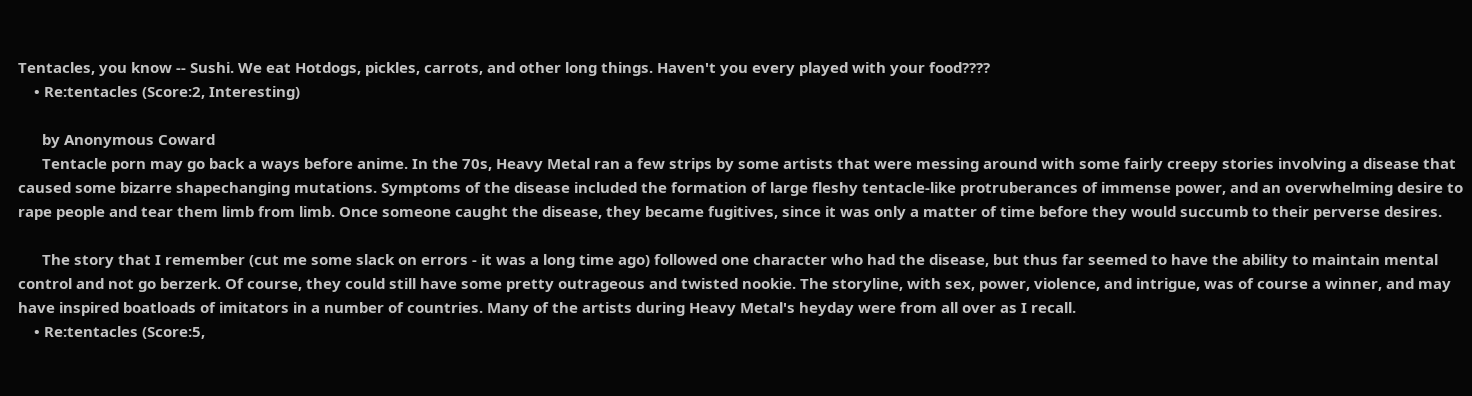Tentacles, you know -- Sushi. We eat Hotdogs, pickles, carrots, and other long things. Haven't you every played with your food????
    • Re:tentacles (Score:2, Interesting)

      by Anonymous Coward
      Tentacle porn may go back a ways before anime. In the 70s, Heavy Metal ran a few strips by some artists that were messing around with some fairly creepy stories involving a disease that caused some bizarre shapechanging mutations. Symptoms of the disease included the formation of large fleshy tentacle-like protruberances of immense power, and an overwhelming desire to rape people and tear them limb from limb. Once someone caught the disease, they became fugitives, since it was only a matter of time before they would succumb to their perverse desires.

      The story that I remember (cut me some slack on errors - it was a long time ago) followed one character who had the disease, but thus far seemed to have the ability to maintain mental control and not go berzerk. Of course, they could still have some pretty outrageous and twisted nookie. The storyline, with sex, power, violence, and intrigue, was of course a winner, and may have inspired boatloads of imitators in a number of countries. Many of the artists during Heavy Metal's heyday were from all over as I recall.
    • Re:tentacles (Score:5,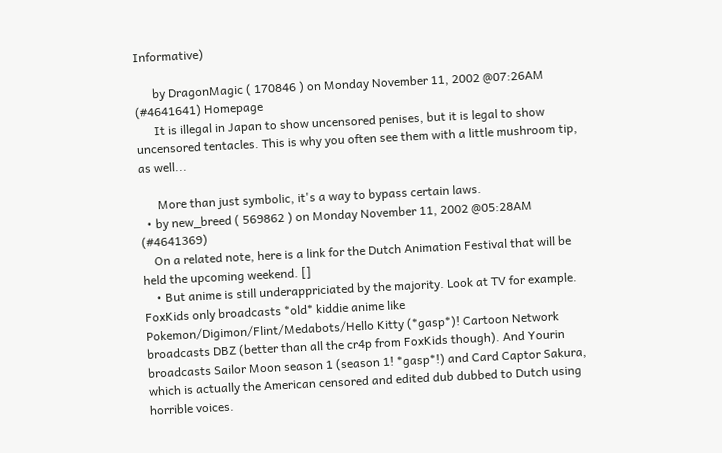Informative)

      by DragonMagic ( 170846 ) on Monday November 11, 2002 @07:26AM (#4641641) Homepage
      It is illegal in Japan to show uncensored penises, but it is legal to show uncensored tentacles. This is why you often see them with a little mushroom tip, as well...

      More than just symbolic, it's a way to bypass certain laws.
  • by new_breed ( 569862 ) on Monday November 11, 2002 @05:28AM (#4641369)
    On a related note, here is a link for the Dutch Animation Festival that will be held the upcoming weekend. []
    • But anime is still underappriciated by the majority. Look at TV for example. FoxKids only broadcasts *old* kiddie anime like Pokemon/Digimon/Flint/Medabots/Hello Kitty (*gasp*)! Cartoon Network broadcasts DBZ (better than all the cr4p from FoxKids though). And Yourin broadcasts Sailor Moon season 1 (season 1! *gasp*!) and Card Captor Sakura, which is actually the American censored and edited dub dubbed to Dutch using horrible voices.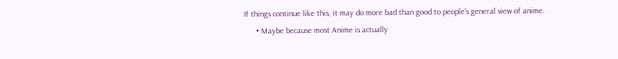If things continue like this, it may do more bad than good to people's general view of anime.
      • Maybe because most Anime is actually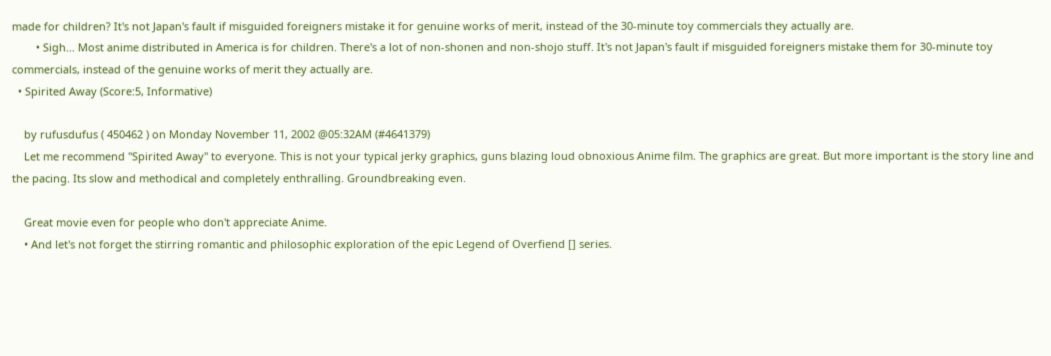made for children? It's not Japan's fault if misguided foreigners mistake it for genuine works of merit, instead of the 30-minute toy commercials they actually are.
        • Sigh... Most anime distributed in America is for children. There's a lot of non-shonen and non-shojo stuff. It's not Japan's fault if misguided foreigners mistake them for 30-minute toy commercials, instead of the genuine works of merit they actually are.
  • Spirited Away (Score:5, Informative)

    by rufusdufus ( 450462 ) on Monday November 11, 2002 @05:32AM (#4641379)
    Let me recommend "Spirited Away" to everyone. This is not your typical jerky graphics, guns blazing loud obnoxious Anime film. The graphics are great. But more important is the story line and the pacing. Its slow and methodical and completely enthralling. Groundbreaking even.

    Great movie even for people who don't appreciate Anime.
    • And let's not forget the stirring romantic and philosophic exploration of the epic Legend of Overfiend [] series.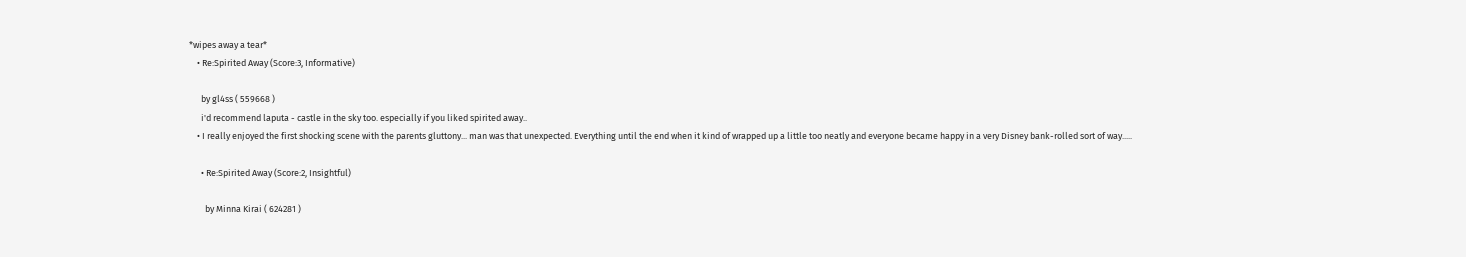*wipes away a tear*
    • Re:Spirited Away (Score:3, Informative)

      by gl4ss ( 559668 )
      i'd recommend laputa - castle in the sky too. especially if you liked spirited away..
    • I really enjoyed the first shocking scene with the parents gluttony... man was that unexpected. Everything until the end when it kind of wrapped up a little too neatly and everyone became happy in a very Disney bank-rolled sort of way.....

      • Re:Spirited Away (Score:2, Insightful)

        by Minna Kirai ( 624281 )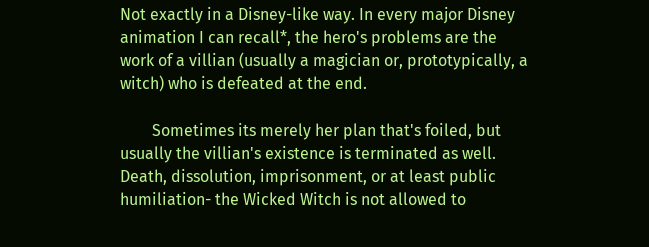Not exactly in a Disney-like way. In every major Disney animation I can recall*, the hero's problems are the work of a villian (usually a magician or, prototypically, a witch) who is defeated at the end.

        Sometimes its merely her plan that's foiled, but usually the villian's existence is terminated as well. Death, dissolution, imprisonment, or at least public humiliation- the Wicked Witch is not allowed to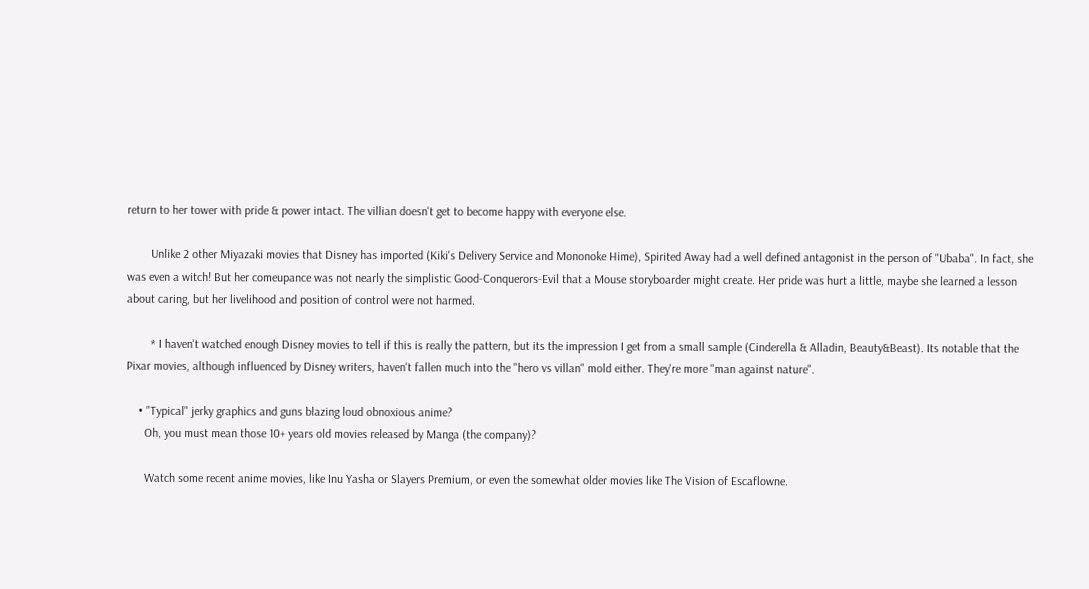return to her tower with pride & power intact. The villian doesn't get to become happy with everyone else.

        Unlike 2 other Miyazaki movies that Disney has imported (Kiki's Delivery Service and Mononoke Hime), Spirited Away had a well defined antagonist in the person of "Ubaba". In fact, she was even a witch! But her comeupance was not nearly the simplistic Good-Conquerors-Evil that a Mouse storyboarder might create. Her pride was hurt a little, maybe she learned a lesson about caring, but her livelihood and position of control were not harmed.

        * I haven't watched enough Disney movies to tell if this is really the pattern, but its the impression I get from a small sample (Cinderella & Alladin, Beauty&Beast). Its notable that the Pixar movies, although influenced by Disney writers, haven't fallen much into the "hero vs villan" mold either. They're more "man against nature".

    • "Typical" jerky graphics and guns blazing loud obnoxious anime?
      Oh, you must mean those 10+ years old movies released by Manga (the company)?

      Watch some recent anime movies, like Inu Yasha or Slayers Premium, or even the somewhat older movies like The Vision of Escaflowne.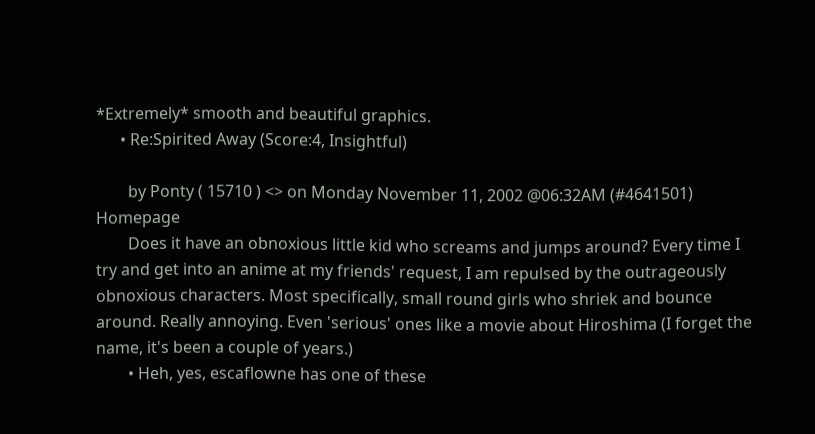*Extremely* smooth and beautiful graphics.
      • Re:Spirited Away (Score:4, Insightful)

        by Ponty ( 15710 ) <> on Monday November 11, 2002 @06:32AM (#4641501) Homepage
        Does it have an obnoxious little kid who screams and jumps around? Every time I try and get into an anime at my friends' request, I am repulsed by the outrageously obnoxious characters. Most specifically, small round girls who shriek and bounce around. Really annoying. Even 'serious' ones like a movie about Hiroshima (I forget the name, it's been a couple of years.)
        • Heh, yes, escaflowne has one of these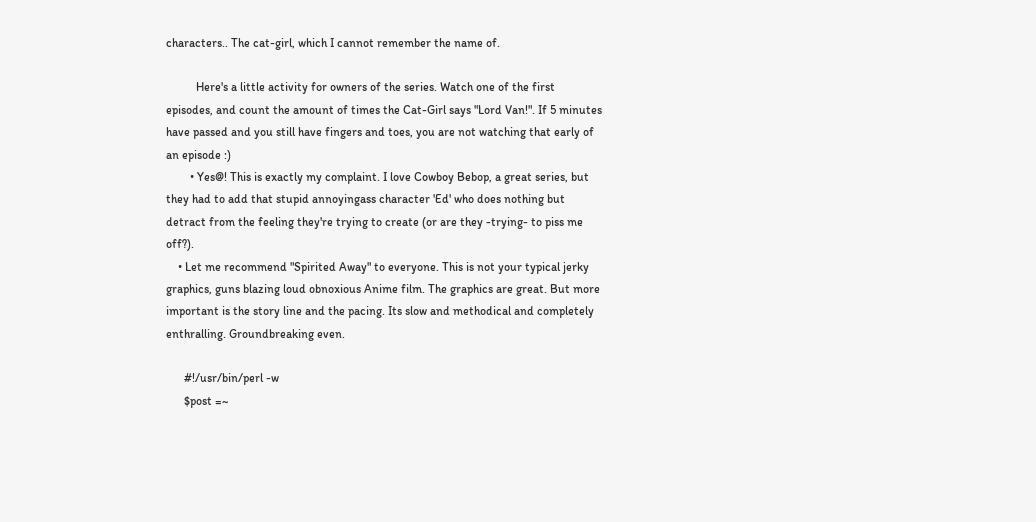characters.. The cat-girl, which I cannot remember the name of.

          Here's a little activity for owners of the series. Watch one of the first episodes, and count the amount of times the Cat-Girl says "Lord Van!". If 5 minutes have passed and you still have fingers and toes, you are not watching that early of an episode :)
        • Yes@! This is exactly my complaint. I love Cowboy Bebop, a great series, but they had to add that stupid annoyingass character 'Ed' who does nothing but detract from the feeling they're trying to create (or are they -trying- to piss me off?).
    • Let me recommend "Spirited Away" to everyone. This is not your typical jerky graphics, guns blazing loud obnoxious Anime film. The graphics are great. But more important is the story line and the pacing. Its slow and methodical and completely enthralling. Groundbreaking even.

      #!/usr/bin/perl -w
      $post =~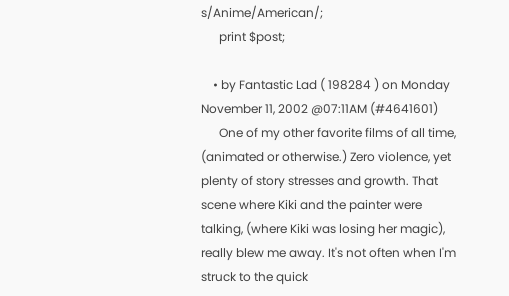s/Anime/American/;
      print $post;

    • by Fantastic Lad ( 198284 ) on Monday November 11, 2002 @07:11AM (#4641601)
      One of my other favorite films of all time, (animated or otherwise.) Zero violence, yet plenty of story stresses and growth. That scene where Kiki and the painter were talking, (where Kiki was losing her magic), really blew me away. It's not often when I'm struck to the quick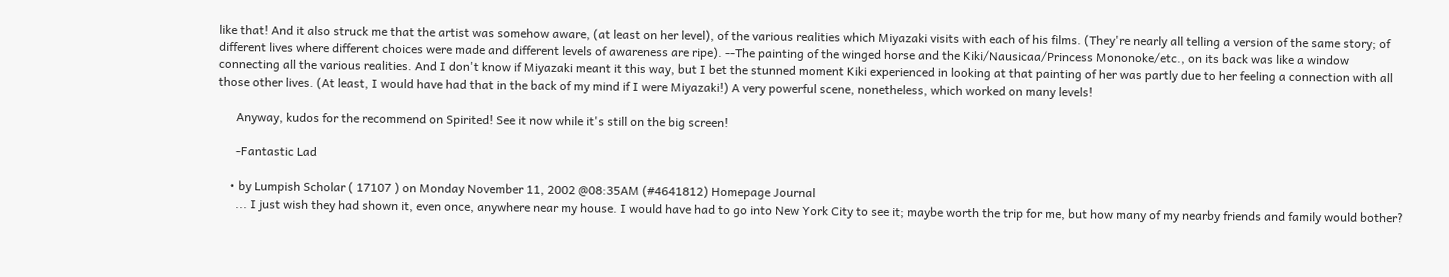like that! And it also struck me that the artist was somehow aware, (at least on her level), of the various realities which Miyazaki visits with each of his films. (They're nearly all telling a version of the same story; of different lives where different choices were made and different levels of awareness are ripe). --The painting of the winged horse and the Kiki/Nausicaa/Princess Mononoke/etc., on its back was like a window connecting all the various realities. And I don't know if Miyazaki meant it this way, but I bet the stunned moment Kiki experienced in looking at that painting of her was partly due to her feeling a connection with all those other lives. (At least, I would have had that in the back of my mind if I were Miyazaki!) A very powerful scene, nonetheless, which worked on many levels!

      Anyway, kudos for the recommend on Spirited! See it now while it's still on the big screen!

      -Fantastic Lad

    • by Lumpish Scholar ( 17107 ) on Monday November 11, 2002 @08:35AM (#4641812) Homepage Journal
      ... I just wish they had shown it, even once, anywhere near my house. I would have had to go into New York City to see it; maybe worth the trip for me, but how many of my nearby friends and family would bother?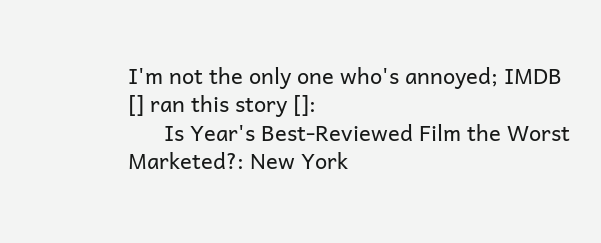I'm not the only one who's annoyed; IMDB [] ran this story []:
      Is Year's Best-Reviewed Film the Worst Marketed?: New York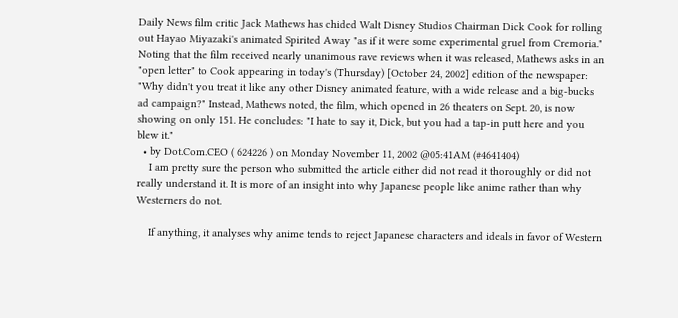Daily News film critic Jack Mathews has chided Walt Disney Studios Chairman Dick Cook for rolling out Hayao Miyazaki's animated Spirited Away "as if it were some experimental gruel from Cremoria." Noting that the film received nearly unanimous rave reviews when it was released, Mathews asks in an "open letter" to Cook appearing in today's (Thursday) [October 24, 2002] edition of the newspaper: "Why didn't you treat it like any other Disney animated feature, with a wide release and a big-bucks ad campaign?" Instead, Mathews noted, the film, which opened in 26 theaters on Sept. 20, is now showing on only 151. He concludes: "I hate to say it, Dick, but you had a tap-in putt here and you blew it."
  • by Dot.Com.CEO ( 624226 ) on Monday November 11, 2002 @05:41AM (#4641404)
    I am pretty sure the person who submitted the article either did not read it thoroughly or did not really understand it. It is more of an insight into why Japanese people like anime rather than why Westerners do not.

    If anything, it analyses why anime tends to reject Japanese characters and ideals in favor of Western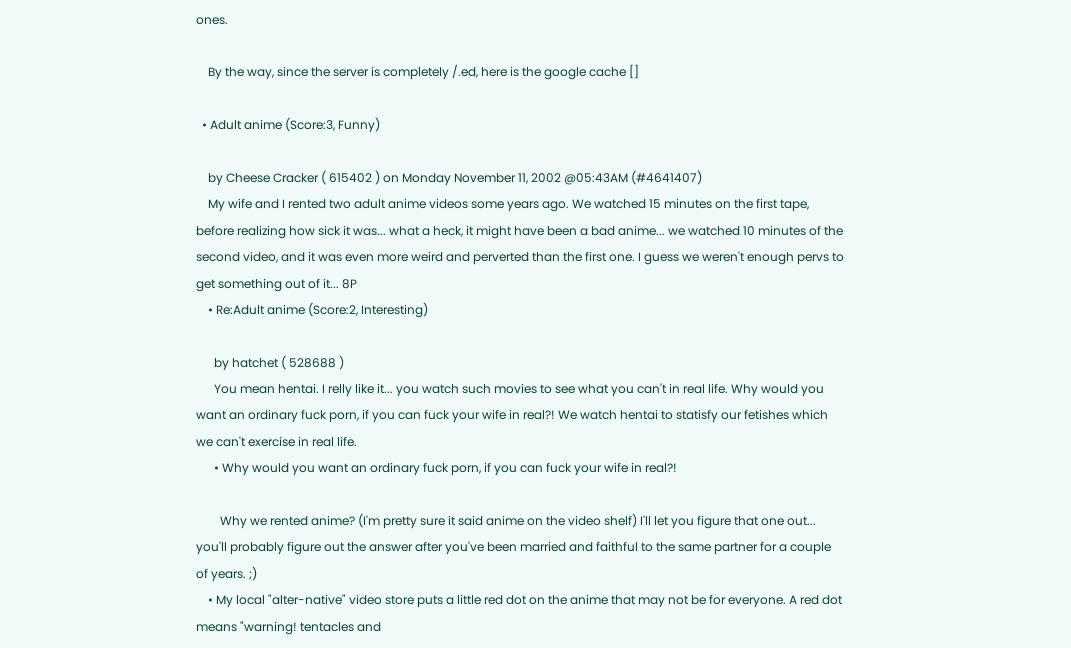ones.

    By the way, since the server is completely /.ed, here is the google cache []

  • Adult anime (Score:3, Funny)

    by Cheese Cracker ( 615402 ) on Monday November 11, 2002 @05:43AM (#4641407)
    My wife and I rented two adult anime videos some years ago. We watched 15 minutes on the first tape, before realizing how sick it was... what a heck, it might have been a bad anime... we watched 10 minutes of the second video, and it was even more weird and perverted than the first one. I guess we weren't enough pervs to get something out of it... 8P
    • Re:Adult anime (Score:2, Interesting)

      by hatchet ( 528688 )
      You mean hentai. I relly like it... you watch such movies to see what you can't in real life. Why would you want an ordinary fuck porn, if you can fuck your wife in real?! We watch hentai to statisfy our fetishes which we can't exercise in real life.
      • Why would you want an ordinary fuck porn, if you can fuck your wife in real?!

        Why we rented anime? (I'm pretty sure it said anime on the video shelf) I'll let you figure that one out... you'll probably figure out the answer after you've been married and faithful to the same partner for a couple of years. ;)
    • My local "alter-native" video store puts a little red dot on the anime that may not be for everyone. A red dot means "warning! tentacles and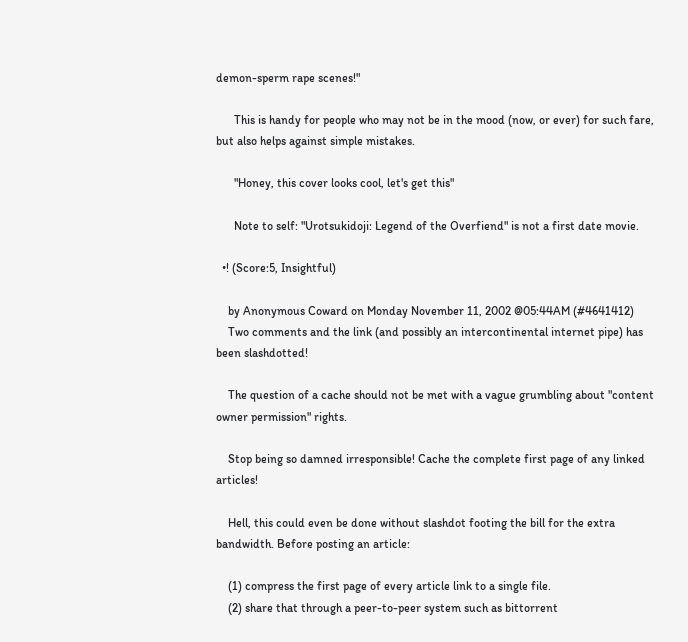demon-sperm rape scenes!"

      This is handy for people who may not be in the mood (now, or ever) for such fare, but also helps against simple mistakes.

      "Honey, this cover looks cool, let's get this"

      Note to self: "Urotsukidoji: Legend of the Overfiend" is not a first date movie.

  •! (Score:5, Insightful)

    by Anonymous Coward on Monday November 11, 2002 @05:44AM (#4641412)
    Two comments and the link (and possibly an intercontinental internet pipe) has been slashdotted!

    The question of a cache should not be met with a vague grumbling about "content owner permission" rights.

    Stop being so damned irresponsible! Cache the complete first page of any linked articles!

    Hell, this could even be done without slashdot footing the bill for the extra bandwidth. Before posting an article:

    (1) compress the first page of every article link to a single file.
    (2) share that through a peer-to-peer system such as bittorrent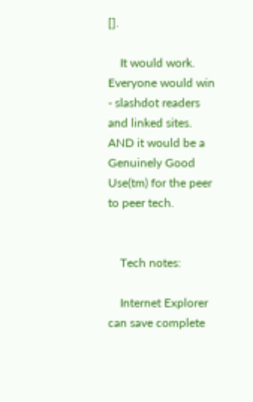[].

    It would work. Everyone would win - slashdot readers and linked sites. AND it would be a Genuinely Good Use(tm) for the peer to peer tech.


    Tech notes:

    Internet Explorer can save complete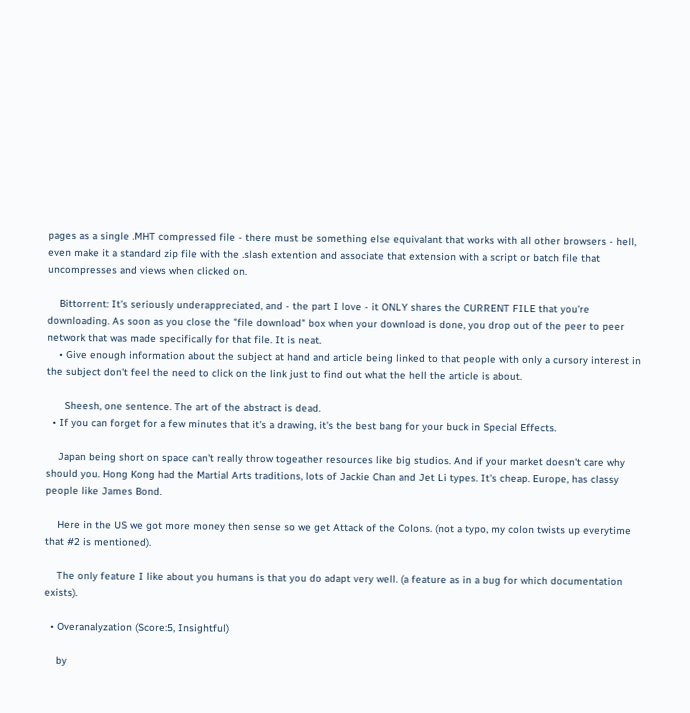pages as a single .MHT compressed file - there must be something else equivalant that works with all other browsers - hell, even make it a standard zip file with the .slash extention and associate that extension with a script or batch file that uncompresses and views when clicked on.

    Bittorrent: It's seriously underappreciated, and - the part I love - it ONLY shares the CURRENT FILE that you're downloading. As soon as you close the "file download" box when your download is done, you drop out of the peer to peer network that was made specifically for that file. It is neat.
    • Give enough information about the subject at hand and article being linked to that people with only a cursory interest in the subject don't feel the need to click on the link just to find out what the hell the article is about.

      Sheesh, one sentence. The art of the abstract is dead.
  • If you can forget for a few minutes that it's a drawing, it's the best bang for your buck in Special Effects.

    Japan being short on space can't really throw togeather resources like big studios. And if your market doesn't care why should you. Hong Kong had the Martial Arts traditions, lots of Jackie Chan and Jet Li types. It's cheap. Europe, has classy people like James Bond.

    Here in the US we got more money then sense so we get Attack of the Colons. (not a typo, my colon twists up everytime that #2 is mentioned).

    The only feature I like about you humans is that you do adapt very well. (a feature as in a bug for which documentation exists).

  • Overanalyzation (Score:5, Insightful)

    by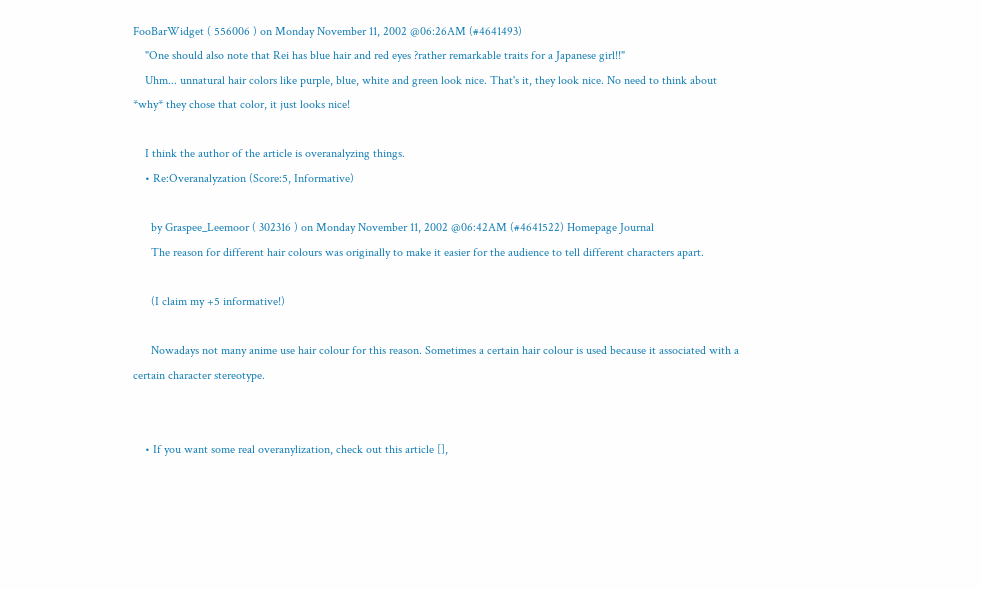FooBarWidget ( 556006 ) on Monday November 11, 2002 @06:26AM (#4641493)
    "One should also note that Rei has blue hair and red eyes ?rather remarkable traits for a Japanese girl!!"
    Uhm... unnatural hair colors like purple, blue, white and green look nice. That's it, they look nice. No need to think about *why* they chose that color, it just looks nice!

    I think the author of the article is overanalyzing things.
    • Re:Overanalyzation (Score:5, Informative)

      by Graspee_Leemoor ( 302316 ) on Monday November 11, 2002 @06:42AM (#4641522) Homepage Journal
      The reason for different hair colours was originally to make it easier for the audience to tell different characters apart.

      (I claim my +5 informative!)

      Nowadays not many anime use hair colour for this reason. Sometimes a certain hair colour is used because it associated with a certain character stereotype.


    • If you want some real overanylization, check out this article [],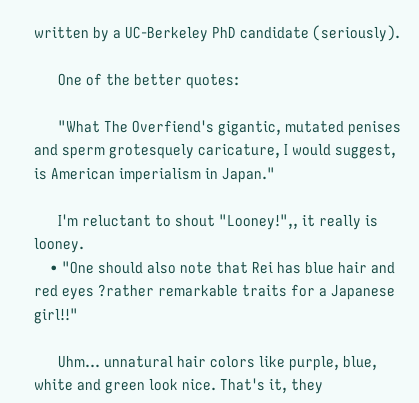written by a UC-Berkeley PhD candidate (seriously).

      One of the better quotes:

      "What The Overfiend's gigantic, mutated penises and sperm grotesquely caricature, I would suggest, is American imperialism in Japan."

      I'm reluctant to shout "Looney!",, it really is looney.
    • "One should also note that Rei has blue hair and red eyes ?rather remarkable traits for a Japanese girl!!"

      Uhm... unnatural hair colors like purple, blue, white and green look nice. That's it, they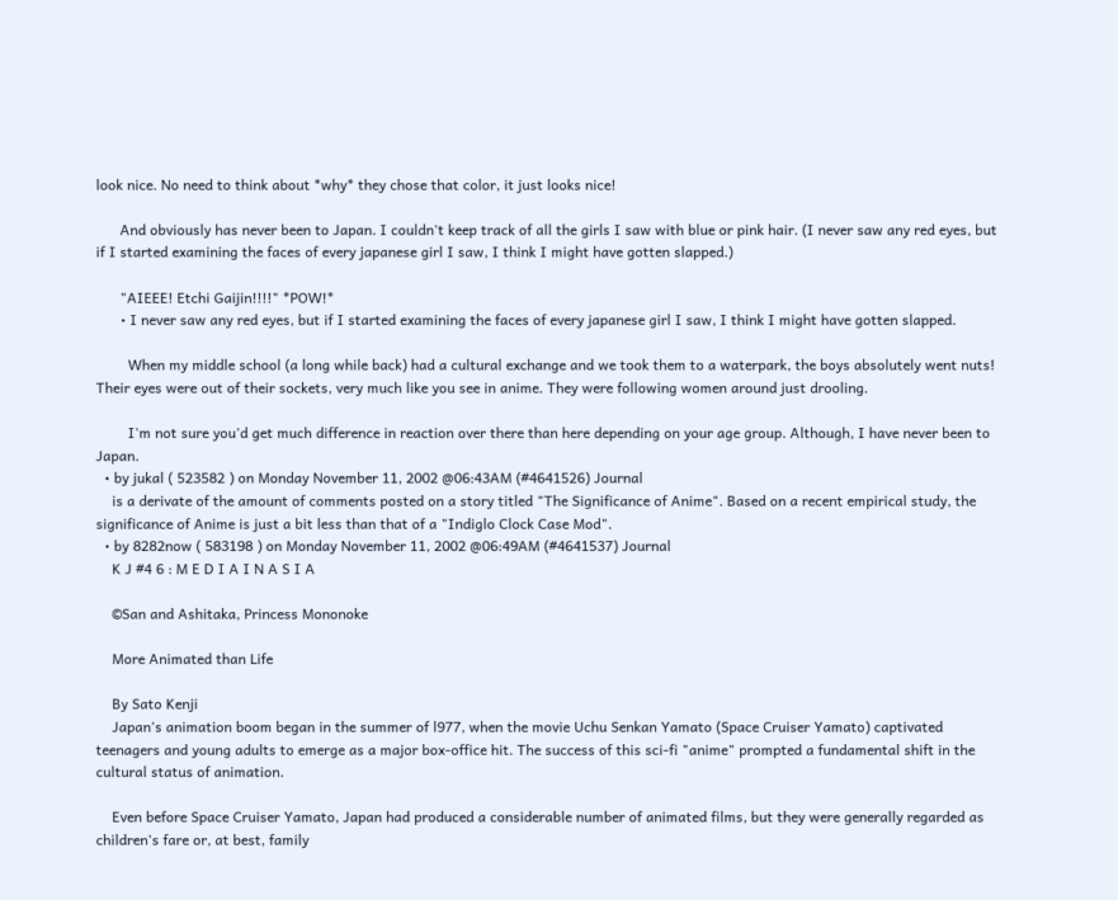look nice. No need to think about *why* they chose that color, it just looks nice!

      And obviously has never been to Japan. I couldn't keep track of all the girls I saw with blue or pink hair. (I never saw any red eyes, but if I started examining the faces of every japanese girl I saw, I think I might have gotten slapped.)

      "AIEEE! Etchi Gaijin!!!!" *POW!*
      • I never saw any red eyes, but if I started examining the faces of every japanese girl I saw, I think I might have gotten slapped.

        When my middle school (a long while back) had a cultural exchange and we took them to a waterpark, the boys absolutely went nuts! Their eyes were out of their sockets, very much like you see in anime. They were following women around just drooling.

        I'm not sure you'd get much difference in reaction over there than here depending on your age group. Although, I have never been to Japan.
  • by jukal ( 523582 ) on Monday November 11, 2002 @06:43AM (#4641526) Journal
    is a derivate of the amount of comments posted on a story titled "The Significance of Anime". Based on a recent empirical study, the significance of Anime is just a bit less than that of a "Indiglo Clock Case Mod".
  • by 8282now ( 583198 ) on Monday November 11, 2002 @06:49AM (#4641537) Journal
    K J #4 6 : M E D I A I N A S I A

    ©San and Ashitaka, Princess Mononoke

    More Animated than Life

    By Sato Kenji
    Japan's animation boom began in the summer of l977, when the movie Uchu Senkan Yamato (Space Cruiser Yamato) captivated teenagers and young adults to emerge as a major box-office hit. The success of this sci-fi "anime" prompted a fundamental shift in the cultural status of animation.

    Even before Space Cruiser Yamato, Japan had produced a considerable number of animated films, but they were generally regarded as children's fare or, at best, family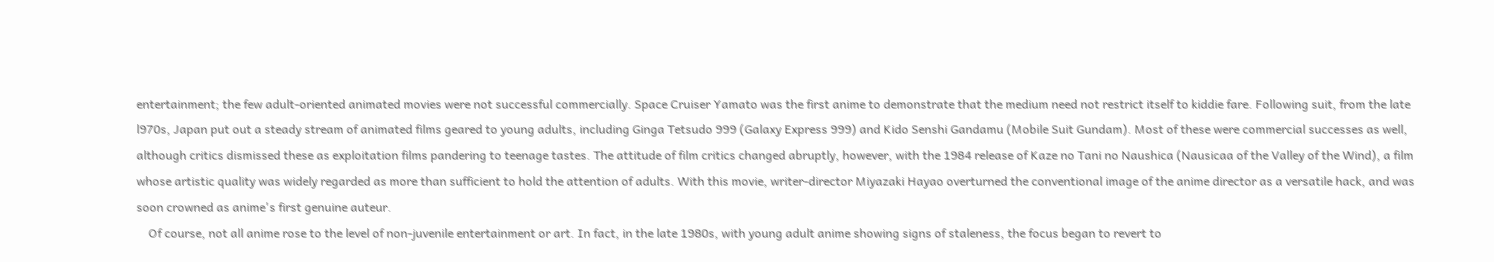entertainment; the few adult-oriented animated movies were not successful commercially. Space Cruiser Yamato was the first anime to demonstrate that the medium need not restrict itself to kiddie fare. Following suit, from the late l970s, Japan put out a steady stream of animated films geared to young adults, including Ginga Tetsudo 999 (Galaxy Express 999) and Kido Senshi Gandamu (Mobile Suit Gundam). Most of these were commercial successes as well, although critics dismissed these as exploitation films pandering to teenage tastes. The attitude of film critics changed abruptly, however, with the 1984 release of Kaze no Tani no Naushica (Nausicaa of the Valley of the Wind), a film whose artistic quality was widely regarded as more than sufficient to hold the attention of adults. With this movie, writer-director Miyazaki Hayao overturned the conventional image of the anime director as a versatile hack, and was soon crowned as anime's first genuine auteur.
    Of course, not all anime rose to the level of non-juvenile entertainment or art. In fact, in the late 1980s, with young adult anime showing signs of staleness, the focus began to revert to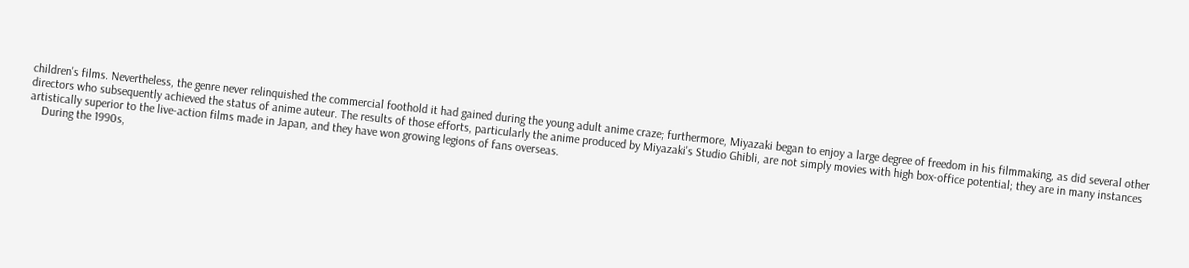children's films. Nevertheless, the genre never relinquished the commercial foothold it had gained during the young adult anime craze; furthermore, Miyazaki began to enjoy a large degree of freedom in his filmmaking, as did several other directors who subsequently achieved the status of anime auteur. The results of those efforts, particularly the anime produced by Miyazaki's Studio Ghibli, are not simply movies with high box-office potential; they are in many instances artistically superior to the live-action films made in Japan, and they have won growing legions of fans overseas.
    During the 1990s,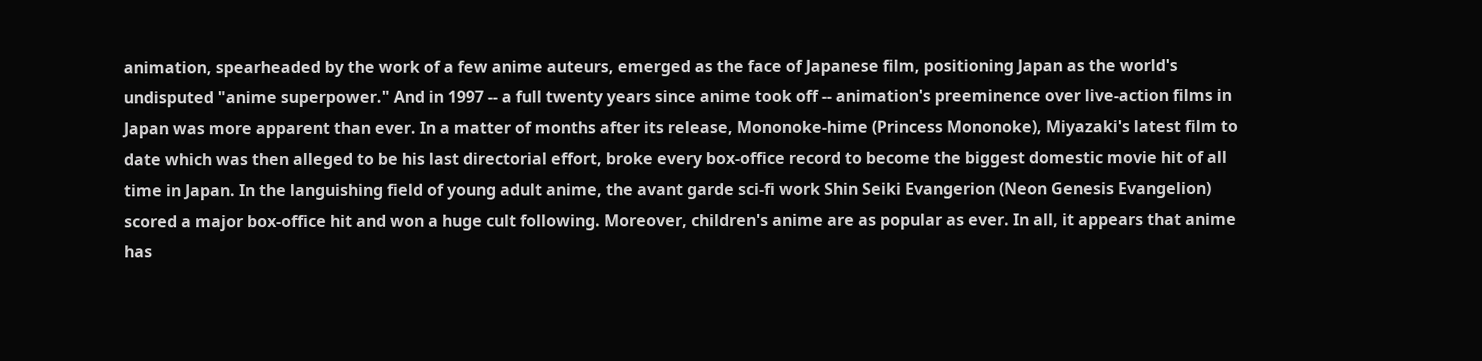animation, spearheaded by the work of a few anime auteurs, emerged as the face of Japanese film, positioning Japan as the world's undisputed "anime superpower." And in 1997 -- a full twenty years since anime took off -- animation's preeminence over live-action films in Japan was more apparent than ever. In a matter of months after its release, Mononoke-hime (Princess Mononoke), Miyazaki's latest film to date which was then alleged to be his last directorial effort, broke every box-office record to become the biggest domestic movie hit of all time in Japan. In the languishing field of young adult anime, the avant garde sci-fi work Shin Seiki Evangerion (Neon Genesis Evangelion) scored a major box-office hit and won a huge cult following. Moreover, children's anime are as popular as ever. In all, it appears that anime has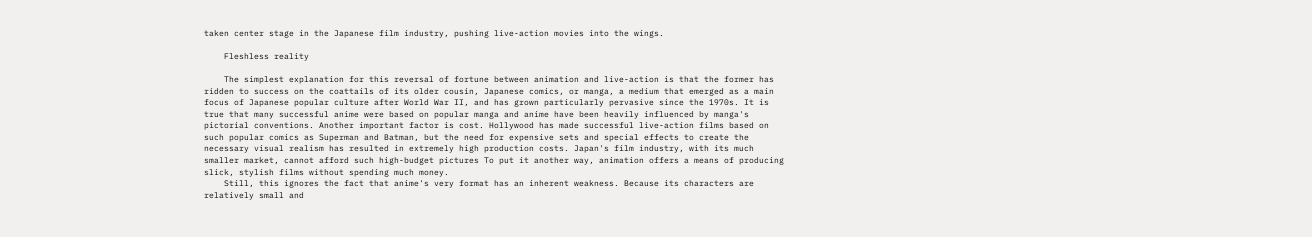taken center stage in the Japanese film industry, pushing live-action movies into the wings.

    Fleshless reality

    The simplest explanation for this reversal of fortune between animation and live-action is that the former has ridden to success on the coattails of its older cousin, Japanese comics, or manga, a medium that emerged as a main focus of Japanese popular culture after World War II, and has grown particularly pervasive since the 1970s. It is true that many successful anime were based on popular manga and anime have been heavily influenced by manga's pictorial conventions. Another important factor is cost. Hollywood has made successful live-action films based on such popular comics as Superman and Batman, but the need for expensive sets and special effects to create the necessary visual realism has resulted in extremely high production costs. Japan's film industry, with its much smaller market, cannot afford such high-budget pictures To put it another way, animation offers a means of producing slick, stylish films without spending much money.
    Still, this ignores the fact that anime's very format has an inherent weakness. Because its characters are relatively small and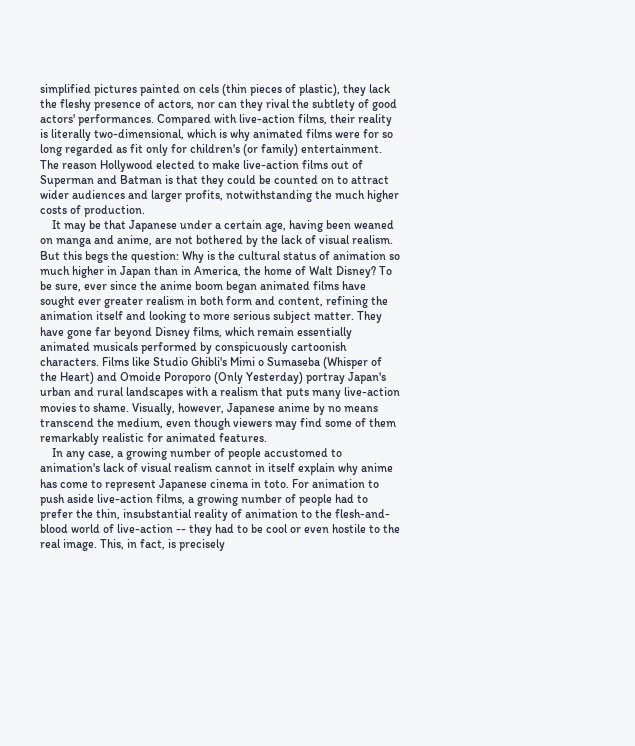simplified pictures painted on cels (thin pieces of plastic), they lack the fleshy presence of actors, nor can they rival the subtlety of good actors' performances. Compared with live-action films, their reality is literally two-dimensional, which is why animated films were for so long regarded as fit only for children's (or family) entertainment. The reason Hollywood elected to make live-action films out of Superman and Batman is that they could be counted on to attract wider audiences and larger profits, notwithstanding the much higher costs of production.
    It may be that Japanese under a certain age, having been weaned on manga and anime, are not bothered by the lack of visual realism. But this begs the question: Why is the cultural status of animation so much higher in Japan than in America, the home of Walt Disney? To be sure, ever since the anime boom began animated films have sought ever greater realism in both form and content, refining the animation itself and looking to more serious subject matter. They have gone far beyond Disney films, which remain essentially animated musicals performed by conspicuously cartoonish characters. Films like Studio Ghibli's Mimi o Sumaseba (Whisper of the Heart) and Omoide Poroporo (Only Yesterday) portray Japan's urban and rural landscapes with a realism that puts many live-action movies to shame. Visually, however, Japanese anime by no means transcend the medium, even though viewers may find some of them remarkably realistic for animated features.
    In any case, a growing number of people accustomed to animation's lack of visual realism cannot in itself explain why anime has come to represent Japanese cinema in toto. For animation to push aside live-action films, a growing number of people had to prefer the thin, insubstantial reality of animation to the flesh-and-blood world of live-action -- they had to be cool or even hostile to the real image. This, in fact, is precisely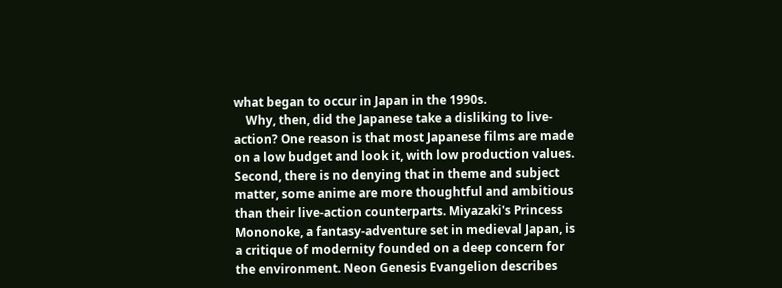what began to occur in Japan in the 1990s.
    Why, then, did the Japanese take a disliking to live-action? One reason is that most Japanese films are made on a low budget and look it, with low production values. Second, there is no denying that in theme and subject matter, some anime are more thoughtful and ambitious than their live-action counterparts. Miyazaki's Princess Mononoke, a fantasy-adventure set in medieval Japan, is a critique of modernity founded on a deep concern for the environment. Neon Genesis Evangelion describes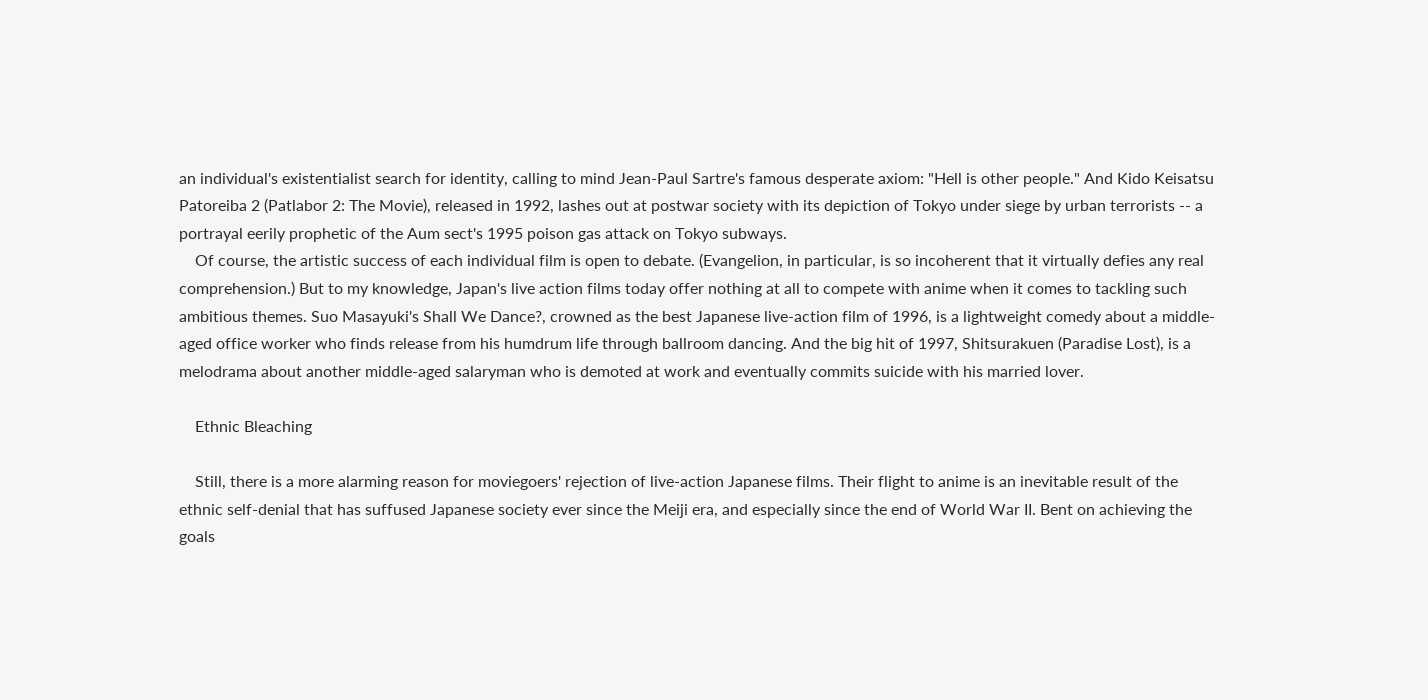an individual's existentialist search for identity, calling to mind Jean-Paul Sartre's famous desperate axiom: "Hell is other people." And Kido Keisatsu Patoreiba 2 (Patlabor 2: The Movie), released in 1992, lashes out at postwar society with its depiction of Tokyo under siege by urban terrorists -- a portrayal eerily prophetic of the Aum sect's 1995 poison gas attack on Tokyo subways.
    Of course, the artistic success of each individual film is open to debate. (Evangelion, in particular, is so incoherent that it virtually defies any real comprehension.) But to my knowledge, Japan's live action films today offer nothing at all to compete with anime when it comes to tackling such ambitious themes. Suo Masayuki's Shall We Dance?, crowned as the best Japanese live-action film of 1996, is a lightweight comedy about a middle-aged office worker who finds release from his humdrum life through ballroom dancing. And the big hit of 1997, Shitsurakuen (Paradise Lost), is a melodrama about another middle-aged salaryman who is demoted at work and eventually commits suicide with his married lover.

    Ethnic Bleaching

    Still, there is a more alarming reason for moviegoers' rejection of live-action Japanese films. Their flight to anime is an inevitable result of the ethnic self-denial that has suffused Japanese society ever since the Meiji era, and especially since the end of World War II. Bent on achieving the goals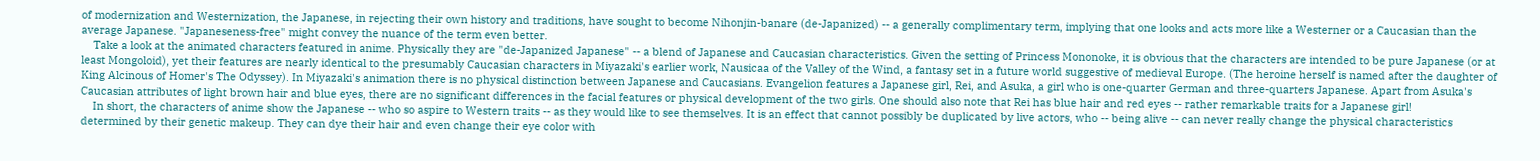of modernization and Westernization, the Japanese, in rejecting their own history and traditions, have sought to become Nihonjin-banare (de-Japanized) -- a generally complimentary term, implying that one looks and acts more like a Westerner or a Caucasian than the average Japanese. "Japaneseness-free" might convey the nuance of the term even better.
    Take a look at the animated characters featured in anime. Physically they are "de-Japanized Japanese" -- a blend of Japanese and Caucasian characteristics. Given the setting of Princess Mononoke, it is obvious that the characters are intended to be pure Japanese (or at least Mongoloid), yet their features are nearly identical to the presumably Caucasian characters in Miyazaki's earlier work, Nausicaa of the Valley of the Wind, a fantasy set in a future world suggestive of medieval Europe. (The heroine herself is named after the daughter of King Alcinous of Homer's The Odyssey). In Miyazaki's animation there is no physical distinction between Japanese and Caucasians. Evangelion features a Japanese girl, Rei, and Asuka, a girl who is one-quarter German and three-quarters Japanese. Apart from Asuka's Caucasian attributes of light brown hair and blue eyes, there are no significant differences in the facial features or physical development of the two girls. One should also note that Rei has blue hair and red eyes -- rather remarkable traits for a Japanese girl!
    In short, the characters of anime show the Japanese -- who so aspire to Western traits -- as they would like to see themselves. It is an effect that cannot possibly be duplicated by live actors, who -- being alive -- can never really change the physical characteristics determined by their genetic makeup. They can dye their hair and even change their eye color with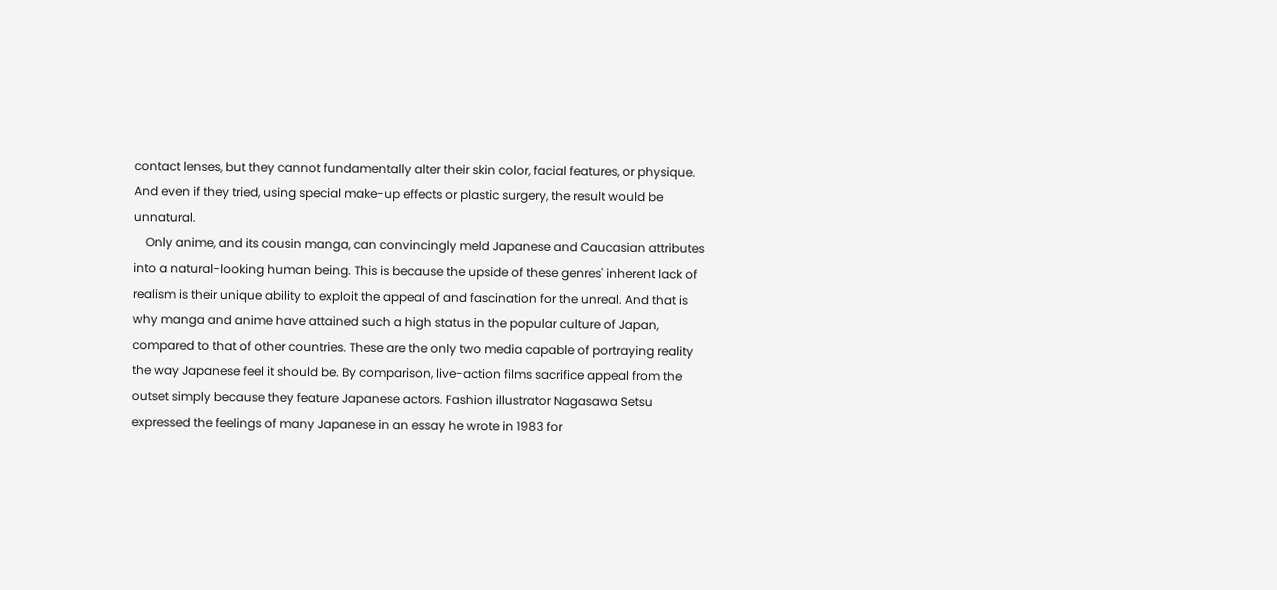contact lenses, but they cannot fundamentally alter their skin color, facial features, or physique. And even if they tried, using special make-up effects or plastic surgery, the result would be unnatural.
    Only anime, and its cousin manga, can convincingly meld Japanese and Caucasian attributes into a natural-looking human being. This is because the upside of these genres' inherent lack of realism is their unique ability to exploit the appeal of and fascination for the unreal. And that is why manga and anime have attained such a high status in the popular culture of Japan, compared to that of other countries. These are the only two media capable of portraying reality the way Japanese feel it should be. By comparison, live-action films sacrifice appeal from the outset simply because they feature Japanese actors. Fashion illustrator Nagasawa Setsu expressed the feelings of many Japanese in an essay he wrote in 1983 for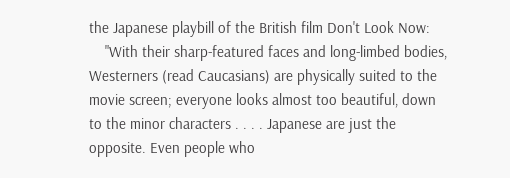the Japanese playbill of the British film Don't Look Now:
    "With their sharp-featured faces and long-limbed bodies, Westerners (read Caucasians) are physically suited to the movie screen; everyone looks almost too beautiful, down to the minor characters . . . . Japanese are just the opposite. Even people who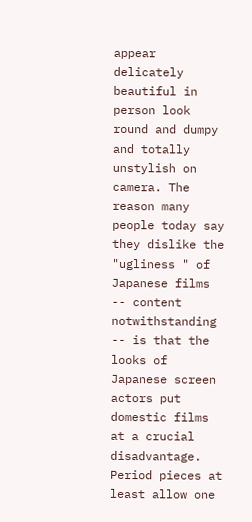appear delicately beautiful in person look round and dumpy and totally unstylish on camera. The reason many people today say they dislike the "ugliness " of Japanese films -- content notwithstanding -- is that the looks of Japanese screen actors put domestic films at a crucial disadvantage. Period pieces at least allow one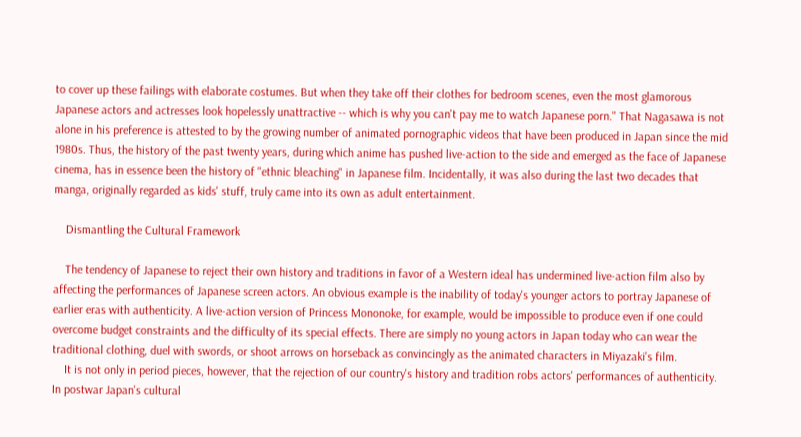to cover up these failings with elaborate costumes. But when they take off their clothes for bedroom scenes, even the most glamorous Japanese actors and actresses look hopelessly unattractive -- which is why you can't pay me to watch Japanese porn." That Nagasawa is not alone in his preference is attested to by the growing number of animated pornographic videos that have been produced in Japan since the mid 1980s. Thus, the history of the past twenty years, during which anime has pushed live-action to the side and emerged as the face of Japanese cinema, has in essence been the history of "ethnic bleaching" in Japanese film. Incidentally, it was also during the last two decades that manga, originally regarded as kids' stuff, truly came into its own as adult entertainment.

    Dismantling the Cultural Framework

    The tendency of Japanese to reject their own history and traditions in favor of a Western ideal has undermined live-action film also by affecting the performances of Japanese screen actors. An obvious example is the inability of today's younger actors to portray Japanese of earlier eras with authenticity. A live-action version of Princess Mononoke, for example, would be impossible to produce even if one could overcome budget constraints and the difficulty of its special effects. There are simply no young actors in Japan today who can wear the traditional clothing, duel with swords, or shoot arrows on horseback as convincingly as the animated characters in Miyazaki's film.
    It is not only in period pieces, however, that the rejection of our country's history and tradition robs actors' performances of authenticity. In postwar Japan's cultural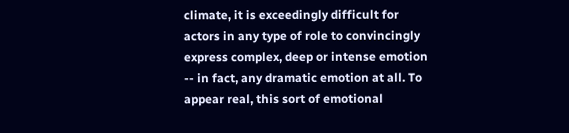climate, it is exceedingly difficult for actors in any type of role to convincingly express complex, deep or intense emotion -- in fact, any dramatic emotion at all. To appear real, this sort of emotional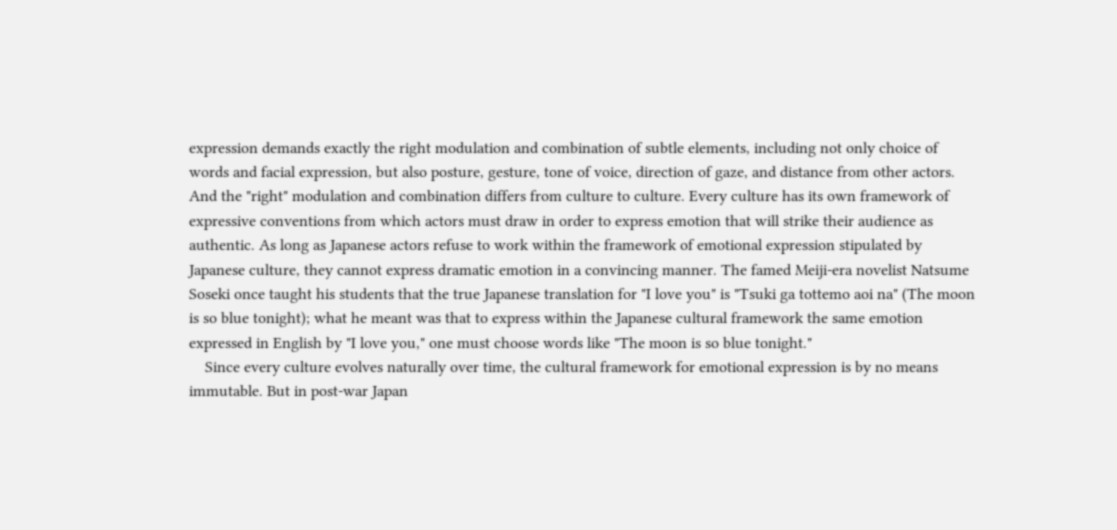expression demands exactly the right modulation and combination of subtle elements, including not only choice of words and facial expression, but also posture, gesture, tone of voice, direction of gaze, and distance from other actors. And the "right" modulation and combination differs from culture to culture. Every culture has its own framework of expressive conventions from which actors must draw in order to express emotion that will strike their audience as authentic. As long as Japanese actors refuse to work within the framework of emotional expression stipulated by Japanese culture, they cannot express dramatic emotion in a convincing manner. The famed Meiji-era novelist Natsume Soseki once taught his students that the true Japanese translation for "I love you" is "Tsuki ga tottemo aoi na" (The moon is so blue tonight); what he meant was that to express within the Japanese cultural framework the same emotion expressed in English by "I love you," one must choose words like "The moon is so blue tonight."
    Since every culture evolves naturally over time, the cultural framework for emotional expression is by no means immutable. But in post-war Japan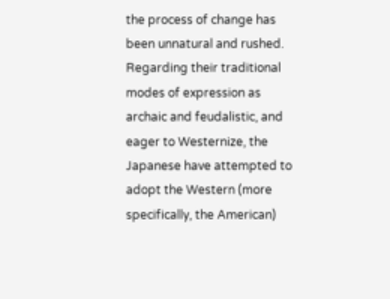the process of change has been unnatural and rushed. Regarding their traditional modes of expression as archaic and feudalistic, and eager to Westernize, the Japanese have attempted to adopt the Western (more specifically, the American)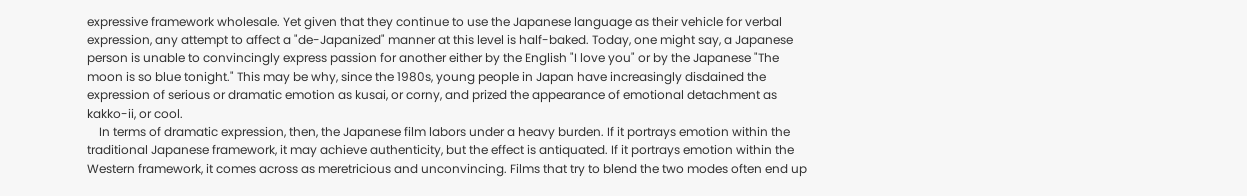expressive framework wholesale. Yet given that they continue to use the Japanese language as their vehicle for verbal expression, any attempt to affect a "de-Japanized" manner at this level is half-baked. Today, one might say, a Japanese person is unable to convincingly express passion for another either by the English "I love you" or by the Japanese "The moon is so blue tonight." This may be why, since the 1980s, young people in Japan have increasingly disdained the expression of serious or dramatic emotion as kusai, or corny, and prized the appearance of emotional detachment as kakko-ii, or cool.
    In terms of dramatic expression, then, the Japanese film labors under a heavy burden. If it portrays emotion within the traditional Japanese framework, it may achieve authenticity, but the effect is antiquated. If it portrays emotion within the Western framework, it comes across as meretricious and unconvincing. Films that try to blend the two modes often end up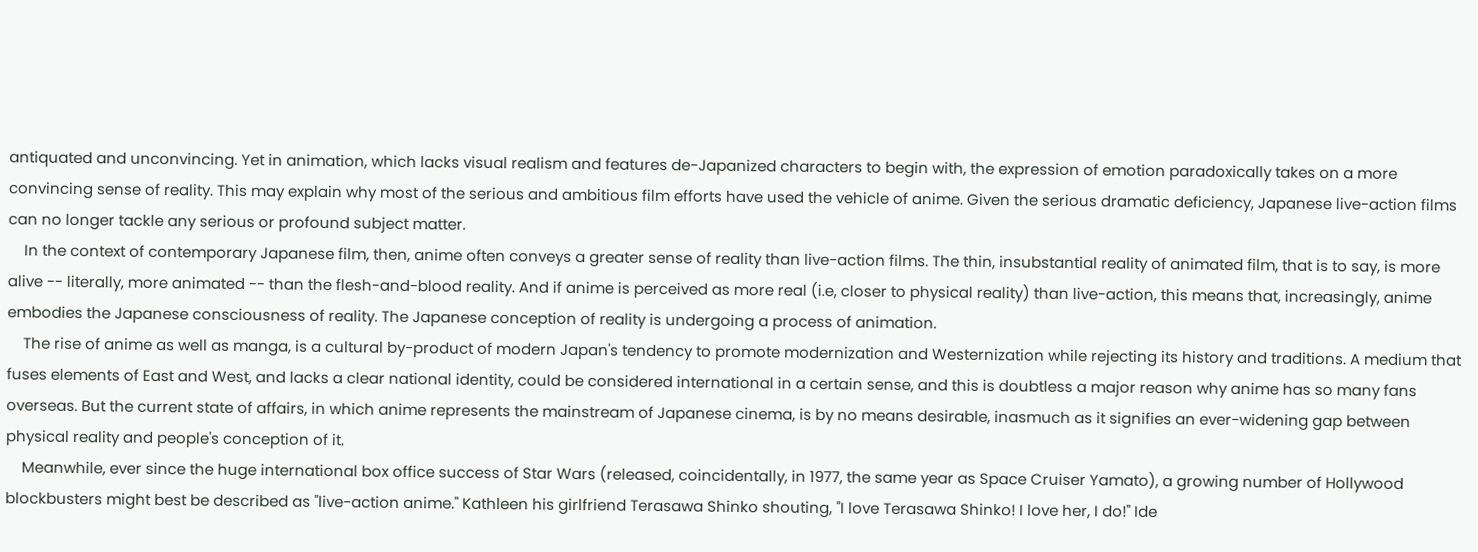antiquated and unconvincing. Yet in animation, which lacks visual realism and features de-Japanized characters to begin with, the expression of emotion paradoxically takes on a more convincing sense of reality. This may explain why most of the serious and ambitious film efforts have used the vehicle of anime. Given the serious dramatic deficiency, Japanese live-action films can no longer tackle any serious or profound subject matter.
    In the context of contemporary Japanese film, then, anime often conveys a greater sense of reality than live-action films. The thin, insubstantial reality of animated film, that is to say, is more alive -- literally, more animated -- than the flesh-and-blood reality. And if anime is perceived as more real (i.e, closer to physical reality) than live-action, this means that, increasingly, anime embodies the Japanese consciousness of reality. The Japanese conception of reality is undergoing a process of animation.
    The rise of anime as well as manga, is a cultural by-product of modern Japan's tendency to promote modernization and Westernization while rejecting its history and traditions. A medium that fuses elements of East and West, and lacks a clear national identity, could be considered international in a certain sense, and this is doubtless a major reason why anime has so many fans overseas. But the current state of affairs, in which anime represents the mainstream of Japanese cinema, is by no means desirable, inasmuch as it signifies an ever-widening gap between physical reality and people's conception of it.
    Meanwhile, ever since the huge international box office success of Star Wars (released, coincidentally, in 1977, the same year as Space Cruiser Yamato), a growing number of Hollywood blockbusters might best be described as "live-action anime." Kathleen his girlfriend Terasawa Shinko shouting, "I love Terasawa Shinko! I love her, I do!" Ide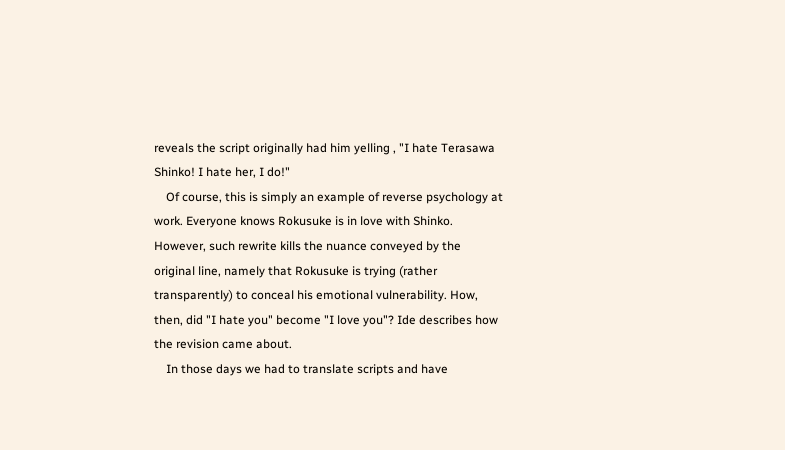reveals the script originally had him yelling , "I hate Terasawa Shinko! I hate her, I do!"
    Of course, this is simply an example of reverse psychology at work. Everyone knows Rokusuke is in love with Shinko. However, such rewrite kills the nuance conveyed by the original line, namely that Rokusuke is trying (rather transparently) to conceal his emotional vulnerability. How, then, did "I hate you" become "I love you"? Ide describes how the revision came about.
    In those days we had to translate scripts and have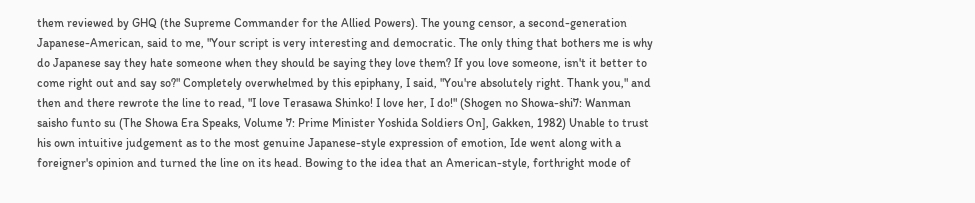them reviewed by GHQ (the Supreme Commander for the Allied Powers). The young censor, a second-generation Japanese-American, said to me, "Your script is very interesting and democratic. The only thing that bothers me is why do Japanese say they hate someone when they should be saying they love them? If you love someone, isn't it better to come right out and say so?" Completely overwhelmed by this epiphany, I said, "You're absolutely right. Thank you," and then and there rewrote the line to read, "I love Terasawa Shinko! I love her, I do!" (Shogen no Showa-shi7: Wanman saisho funto su (The Showa Era Speaks, Volume 7: Prime Minister Yoshida Soldiers On], Gakken, 1982) Unable to trust his own intuitive judgement as to the most genuine Japanese-style expression of emotion, Ide went along with a foreigner's opinion and turned the line on its head. Bowing to the idea that an American-style, forthright mode of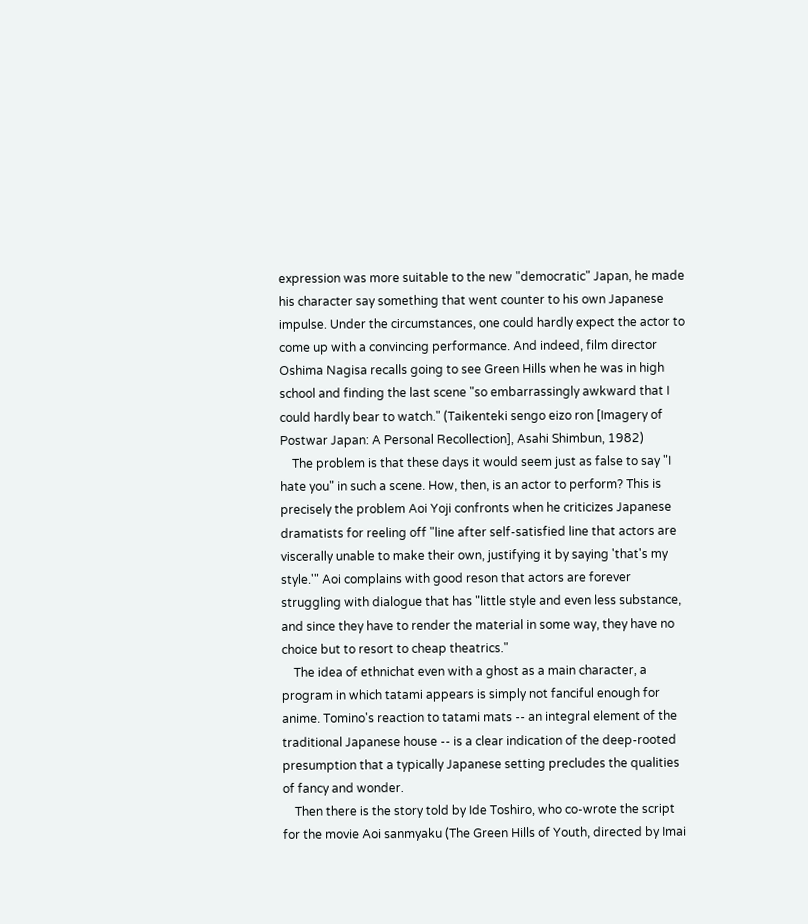expression was more suitable to the new "democratic" Japan, he made his character say something that went counter to his own Japanese impulse. Under the circumstances, one could hardly expect the actor to come up with a convincing performance. And indeed, film director Oshima Nagisa recalls going to see Green Hills when he was in high school and finding the last scene "so embarrassingly awkward that I could hardly bear to watch." (Taikenteki sengo eizo ron [Imagery of Postwar Japan: A Personal Recollection], Asahi Shimbun, 1982)
    The problem is that these days it would seem just as false to say "I hate you" in such a scene. How, then, is an actor to perform? This is precisely the problem Aoi Yoji confronts when he criticizes Japanese dramatists for reeling off "line after self-satisfied line that actors are viscerally unable to make their own, justifying it by saying 'that's my style.'" Aoi complains with good reson that actors are forever struggling with dialogue that has "little style and even less substance, and since they have to render the material in some way, they have no choice but to resort to cheap theatrics."
    The idea of ethnichat even with a ghost as a main character, a program in which tatami appears is simply not fanciful enough for anime. Tomino's reaction to tatami mats -- an integral element of the traditional Japanese house -- is a clear indication of the deep-rooted presumption that a typically Japanese setting precludes the qualities of fancy and wonder.
    Then there is the story told by Ide Toshiro, who co-wrote the script for the movie Aoi sanmyaku (The Green Hills of Youth, directed by Imai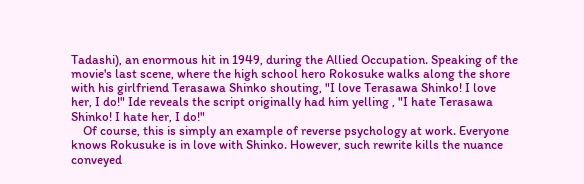Tadashi), an enormous hit in 1949, during the Allied Occupation. Speaking of the movie's last scene, where the high school hero Rokosuke walks along the shore with his girlfriend Terasawa Shinko shouting, "I love Terasawa Shinko! I love her, I do!" Ide reveals the script originally had him yelling , "I hate Terasawa Shinko! I hate her, I do!"
    Of course, this is simply an example of reverse psychology at work. Everyone knows Rokusuke is in love with Shinko. However, such rewrite kills the nuance conveyed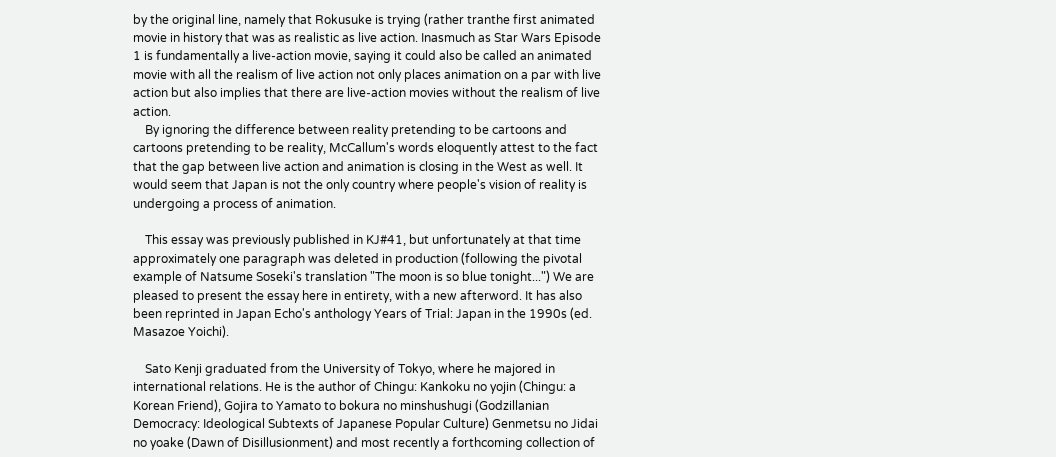by the original line, namely that Rokusuke is trying (rather tranthe first animated movie in history that was as realistic as live action. Inasmuch as Star Wars Episode 1 is fundamentally a live-action movie, saying it could also be called an animated movie with all the realism of live action not only places animation on a par with live action but also implies that there are live-action movies without the realism of live action.
    By ignoring the difference between reality pretending to be cartoons and cartoons pretending to be reality, McCallum's words eloquently attest to the fact that the gap between live action and animation is closing in the West as well. It would seem that Japan is not the only country where people's vision of reality is undergoing a process of animation.

    This essay was previously published in KJ#41, but unfortunately at that time approximately one paragraph was deleted in production (following the pivotal example of Natsume Soseki's translation "The moon is so blue tonight...") We are pleased to present the essay here in entirety, with a new afterword. It has also been reprinted in Japan Echo's anthology Years of Trial: Japan in the 1990s (ed. Masazoe Yoichi).

    Sato Kenji graduated from the University of Tokyo, where he majored in international relations. He is the author of Chingu: Kankoku no yojin (Chingu: a Korean Friend), Gojira to Yamato to bokura no minshushugi (Godzillanian Democracy: Ideological Subtexts of Japanese Popular Culture) Genmetsu no Jidai no yoake (Dawn of Disillusionment) and most recently a forthcoming collection of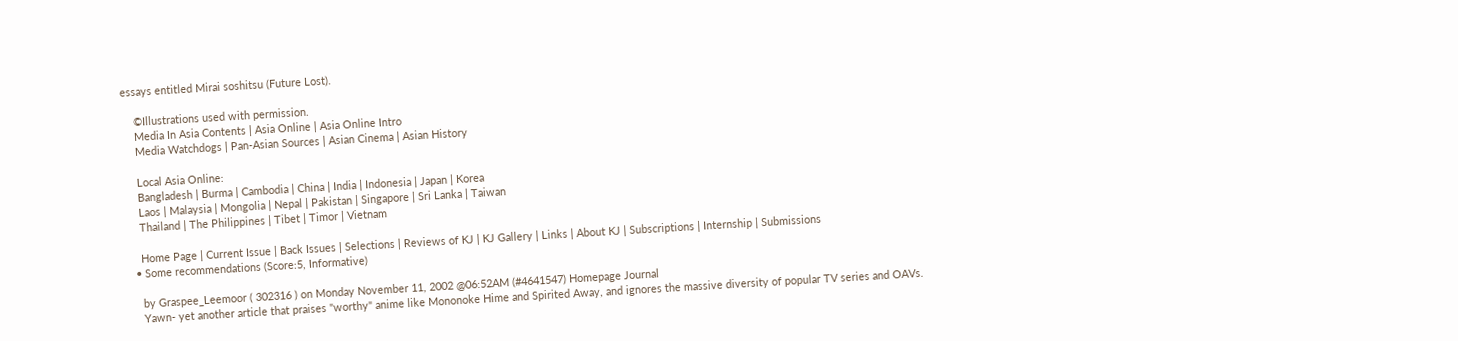essays entitled Mirai soshitsu (Future Lost).

    ©Illustrations used with permission.
    Media In Asia Contents | Asia Online | Asia Online Intro
    Media Watchdogs | Pan-Asian Sources | Asian Cinema | Asian History

    Local Asia Online:
    Bangladesh | Burma | Cambodia | China | India | Indonesia | Japan | Korea
    Laos | Malaysia | Mongolia | Nepal | Pakistan | Singapore | Sri Lanka | Taiwan
    Thailand | The Philippines | Tibet | Timor | Vietnam

    Home Page | Current Issue | Back Issues | Selections | Reviews of KJ | KJ Gallery | Links | About KJ | Subscriptions | Internship | Submissions
  • Some recommendations (Score:5, Informative)

    by Graspee_Leemoor ( 302316 ) on Monday November 11, 2002 @06:52AM (#4641547) Homepage Journal
    Yawn- yet another article that praises "worthy" anime like Mononoke Hime and Spirited Away, and ignores the massive diversity of popular TV series and OAVs.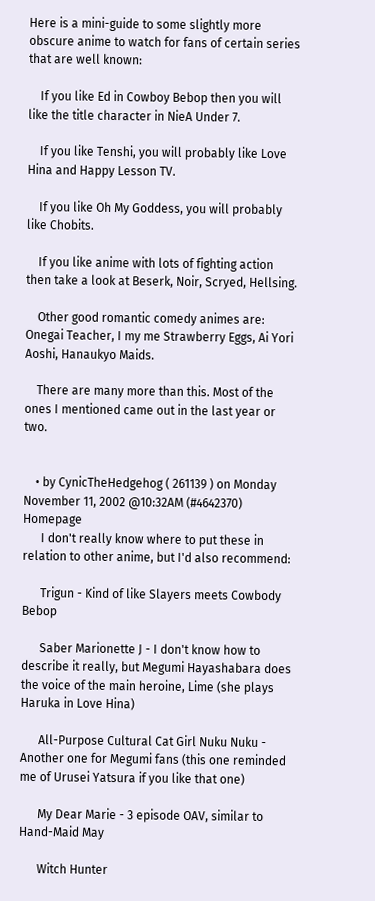Here is a mini-guide to some slightly more obscure anime to watch for fans of certain series that are well known:

    If you like Ed in Cowboy Bebop then you will like the title character in NieA Under 7.

    If you like Tenshi, you will probably like Love Hina and Happy Lesson TV.

    If you like Oh My Goddess, you will probably like Chobits.

    If you like anime with lots of fighting action then take a look at Beserk, Noir, Scryed, Hellsing.

    Other good romantic comedy animes are: Onegai Teacher, I my me Strawberry Eggs, Ai Yori Aoshi, Hanaukyo Maids.

    There are many more than this. Most of the ones I mentioned came out in the last year or two.


    • by CynicTheHedgehog ( 261139 ) on Monday November 11, 2002 @10:32AM (#4642370) Homepage
      I don't really know where to put these in relation to other anime, but I'd also recommend:

      Trigun - Kind of like Slayers meets Cowbody Bebop

      Saber Marionette J - I don't know how to describe it really, but Megumi Hayashabara does the voice of the main heroine, Lime (she plays Haruka in Love Hina)

      All-Purpose Cultural Cat Girl Nuku Nuku - Another one for Megumi fans (this one reminded me of Urusei Yatsura if you like that one)

      My Dear Marie - 3 episode OAV, similar to Hand-Maid May

      Witch Hunter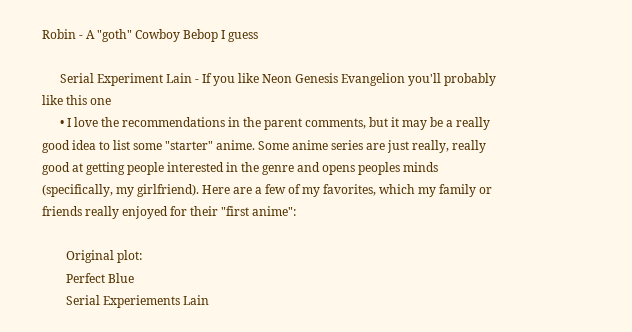Robin - A "goth" Cowboy Bebop I guess

      Serial Experiment Lain - If you like Neon Genesis Evangelion you'll probably like this one
      • I love the recommendations in the parent comments, but it may be a really good idea to list some "starter" anime. Some anime series are just really, really good at getting people interested in the genre and opens peoples minds (specifically, my girlfriend). Here are a few of my favorites, which my family or friends really enjoyed for their "first anime":

        Original plot:
        Perfect Blue
        Serial Experiements Lain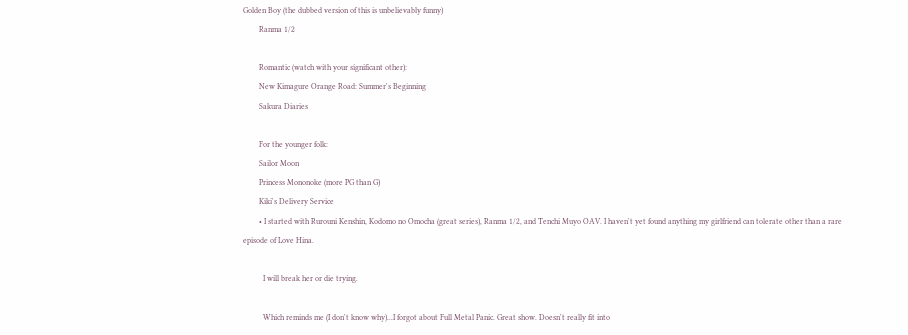Golden Boy (the dubbed version of this is unbelievably funny)
        Ranma 1/2

        Romantic (watch with your significant other):
        New Kimagure Orange Road: Summer's Beginning
        Sakura Diaries

        For the younger folk:
        Sailor Moon
        Princess Mononoke (more PG than G)
        Kiki's Delivery Service
        • I started with Rurouni Kenshin, Kodomo no Omocha (great series), Ranma 1/2, and Tenchi Muyo OAV. I haven't yet found anything my girlfriend can tolerate other than a rare episode of Love Hina.

          I will break her or die trying.

          Which reminds me (I don't know why)...I forgot about Full Metal Panic. Great show. Doesn't really fit into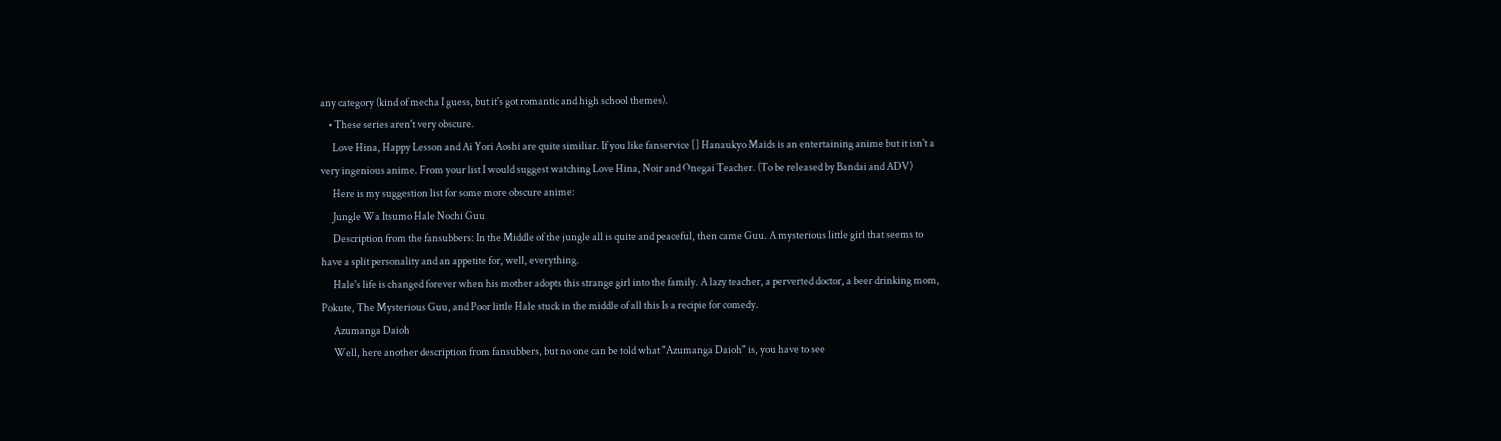any category (kind of mecha I guess, but it's got romantic and high school themes).
    • These series aren't very obscure.
      Love Hina, Happy Lesson and Ai Yori Aoshi are quite similiar. If you like fanservice [] Hanaukyo Maids is an entertaining anime but it isn't a very ingenious anime. From your list I would suggest watching Love Hina, Noir and Onegai Teacher. (To be released by Bandai and ADV)
      Here is my suggestion list for some more obscure anime:
      Jungle Wa Itsumo Hale Nochi Guu
      Description from the fansubbers: In the Middle of the jungle all is quite and peaceful, then came Guu. A mysterious little girl that seems to have a split personality and an appetite for, well, everything.
      Hale's life is changed forever when his mother adopts this strange girl into the family. A lazy teacher, a perverted doctor, a beer drinking mom, Pokute, The Mysterious Guu, and Poor little Hale stuck in the middle of all this Is a recipie for comedy.
      Azumanga Daioh
      Well, here another description from fansubbers, but no one can be told what "Azumanga Daioh" is, you have to see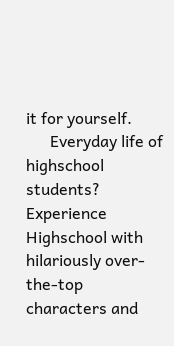it for yourself.
      Everyday life of highschool students? Experience Highschool with hilariously over-the-top characters and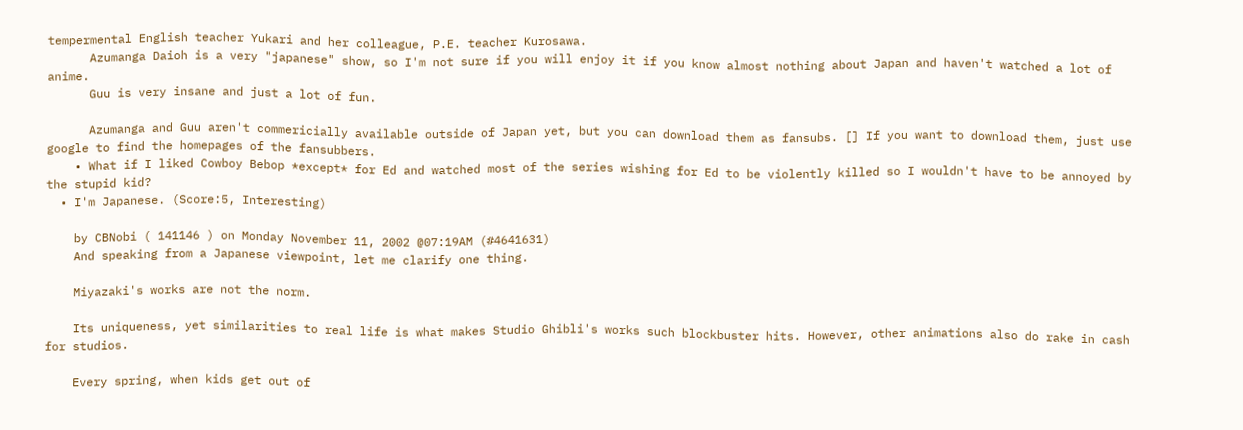tempermental English teacher Yukari and her colleague, P.E. teacher Kurosawa.
      Azumanga Daioh is a very "japanese" show, so I'm not sure if you will enjoy it if you know almost nothing about Japan and haven't watched a lot of anime.
      Guu is very insane and just a lot of fun.

      Azumanga and Guu aren't commericially available outside of Japan yet, but you can download them as fansubs. [] If you want to download them, just use google to find the homepages of the fansubbers.
    • What if I liked Cowboy Bebop *except* for Ed and watched most of the series wishing for Ed to be violently killed so I wouldn't have to be annoyed by the stupid kid?
  • I'm Japanese. (Score:5, Interesting)

    by CBNobi ( 141146 ) on Monday November 11, 2002 @07:19AM (#4641631)
    And speaking from a Japanese viewpoint, let me clarify one thing.

    Miyazaki's works are not the norm.

    Its uniqueness, yet similarities to real life is what makes Studio Ghibli's works such blockbuster hits. However, other animations also do rake in cash for studios.

    Every spring, when kids get out of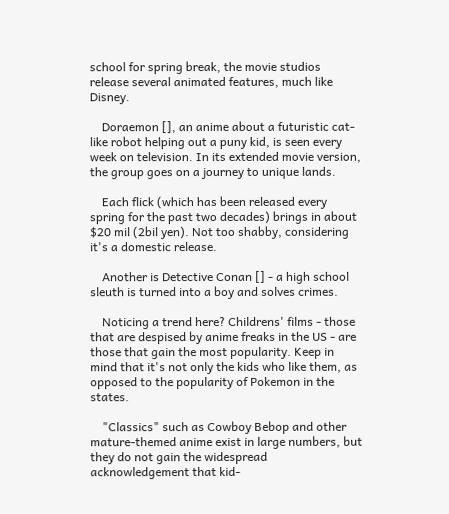school for spring break, the movie studios release several animated features, much like Disney.

    Doraemon [], an anime about a futuristic cat-like robot helping out a puny kid, is seen every week on television. In its extended movie version, the group goes on a journey to unique lands.

    Each flick (which has been released every spring for the past two decades) brings in about $20 mil (2bil yen). Not too shabby, considering it's a domestic release.

    Another is Detective Conan [] - a high school sleuth is turned into a boy and solves crimes.

    Noticing a trend here? Childrens' films - those that are despised by anime freaks in the US - are those that gain the most popularity. Keep in mind that it's not only the kids who like them, as opposed to the popularity of Pokemon in the states.

    "Classics" such as Cowboy Bebop and other mature-themed anime exist in large numbers, but they do not gain the widespread acknowledgement that kid-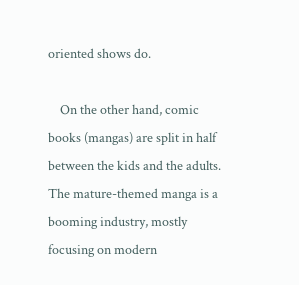oriented shows do.

    On the other hand, comic books (mangas) are split in half between the kids and the adults. The mature-themed manga is a booming industry, mostly focusing on modern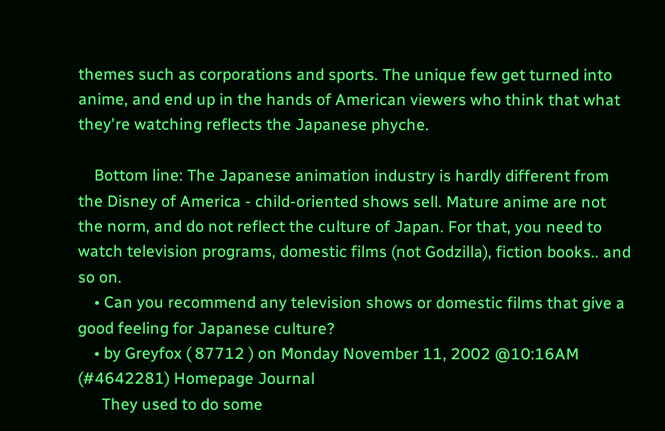themes such as corporations and sports. The unique few get turned into anime, and end up in the hands of American viewers who think that what they're watching reflects the Japanese phyche.

    Bottom line: The Japanese animation industry is hardly different from the Disney of America - child-oriented shows sell. Mature anime are not the norm, and do not reflect the culture of Japan. For that, you need to watch television programs, domestic films (not Godzilla), fiction books.. and so on.
    • Can you recommend any television shows or domestic films that give a good feeling for Japanese culture?
    • by Greyfox ( 87712 ) on Monday November 11, 2002 @10:16AM (#4642281) Homepage Journal
      They used to do some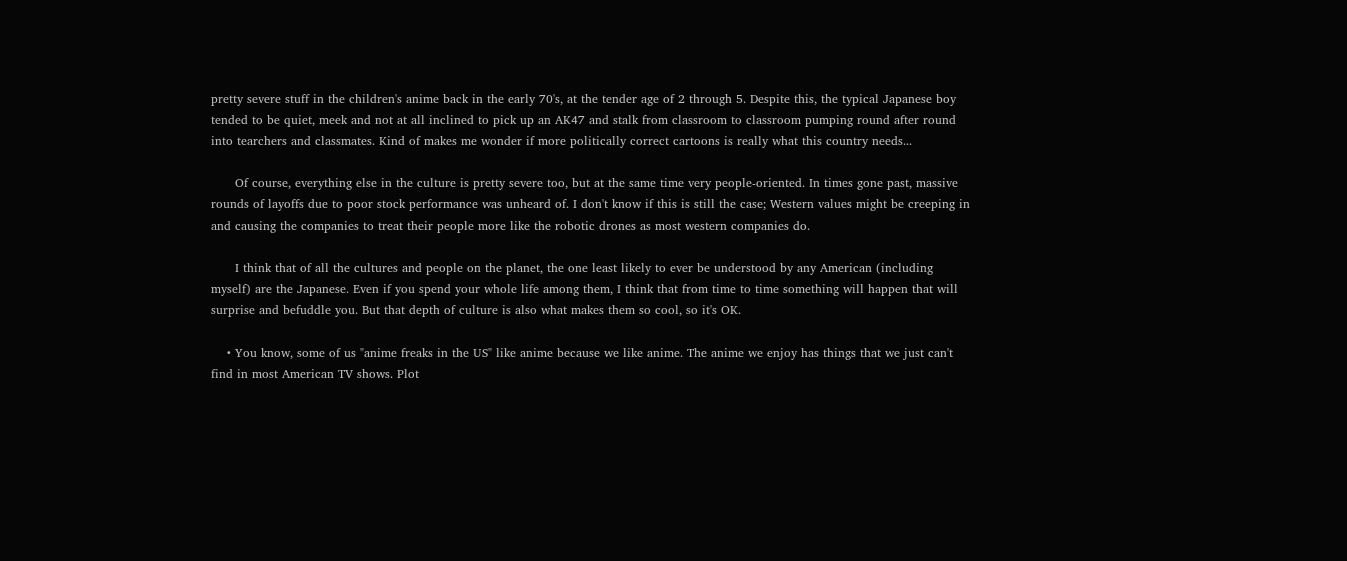pretty severe stuff in the children's anime back in the early 70's, at the tender age of 2 through 5. Despite this, the typical Japanese boy tended to be quiet, meek and not at all inclined to pick up an AK47 and stalk from classroom to classroom pumping round after round into tearchers and classmates. Kind of makes me wonder if more politically correct cartoons is really what this country needs...

      Of course, everything else in the culture is pretty severe too, but at the same time very people-oriented. In times gone past, massive rounds of layoffs due to poor stock performance was unheard of. I don't know if this is still the case; Western values might be creeping in and causing the companies to treat their people more like the robotic drones as most western companies do.

      I think that of all the cultures and people on the planet, the one least likely to ever be understood by any American (including myself) are the Japanese. Even if you spend your whole life among them, I think that from time to time something will happen that will surprise and befuddle you. But that depth of culture is also what makes them so cool, so it's OK.

    • You know, some of us "anime freaks in the US" like anime because we like anime. The anime we enjoy has things that we just can't find in most American TV shows. Plot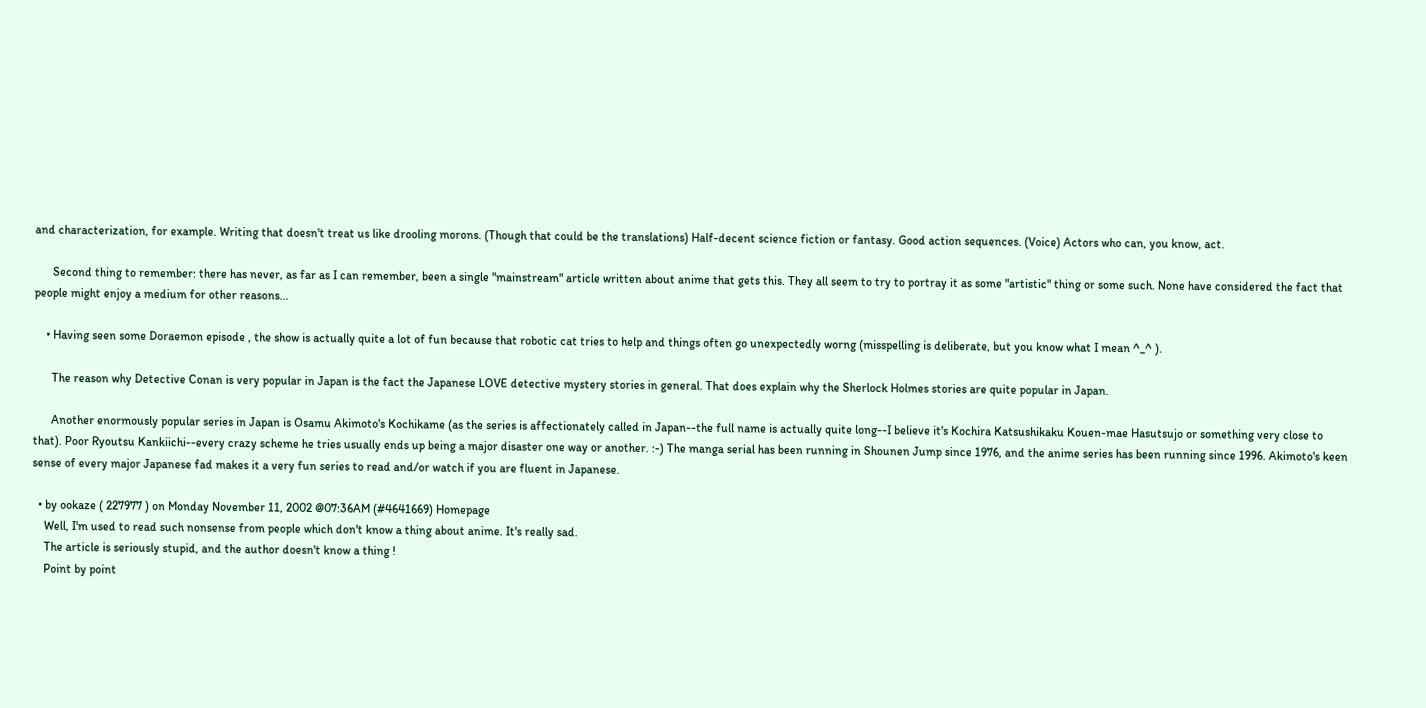and characterization, for example. Writing that doesn't treat us like drooling morons. (Though that could be the translations) Half-decent science fiction or fantasy. Good action sequences. (Voice) Actors who can, you know, act.

      Second thing to remember: there has never, as far as I can remember, been a single "mainstream" article written about anime that gets this. They all seem to try to portray it as some "artistic" thing or some such. None have considered the fact that people might enjoy a medium for other reasons...

    • Having seen some Doraemon episode , the show is actually quite a lot of fun because that robotic cat tries to help and things often go unexpectedly worng (misspelling is deliberate, but you know what I mean ^_^ ).

      The reason why Detective Conan is very popular in Japan is the fact the Japanese LOVE detective mystery stories in general. That does explain why the Sherlock Holmes stories are quite popular in Japan.

      Another enormously popular series in Japan is Osamu Akimoto's Kochikame (as the series is affectionately called in Japan--the full name is actually quite long--I believe it's Kochira Katsushikaku Kouen-mae Hasutsujo or something very close to that). Poor Ryoutsu Kankiichi--every crazy scheme he tries usually ends up being a major disaster one way or another. :-) The manga serial has been running in Shounen Jump since 1976, and the anime series has been running since 1996. Akimoto's keen sense of every major Japanese fad makes it a very fun series to read and/or watch if you are fluent in Japanese.

  • by ookaze ( 227977 ) on Monday November 11, 2002 @07:36AM (#4641669) Homepage
    Well, I'm used to read such nonsense from people which don't know a thing about anime. It's really sad.
    The article is seriously stupid, and the author doesn't know a thing !
    Point by point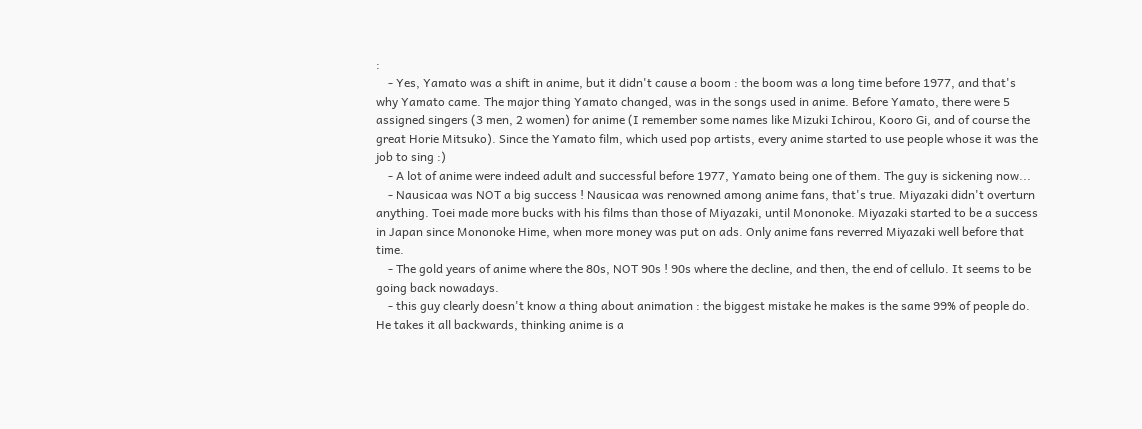:
    - Yes, Yamato was a shift in anime, but it didn't cause a boom : the boom was a long time before 1977, and that's why Yamato came. The major thing Yamato changed, was in the songs used in anime. Before Yamato, there were 5 assigned singers (3 men, 2 women) for anime (I remember some names like Mizuki Ichirou, Kooro Gi, and of course the great Horie Mitsuko). Since the Yamato film, which used pop artists, every anime started to use people whose it was the job to sing :)
    - A lot of anime were indeed adult and successful before 1977, Yamato being one of them. The guy is sickening now...
    - Nausicaa was NOT a big success ! Nausicaa was renowned among anime fans, that's true. Miyazaki didn't overturn anything. Toei made more bucks with his films than those of Miyazaki, until Mononoke. Miyazaki started to be a success in Japan since Mononoke Hime, when more money was put on ads. Only anime fans reverred Miyazaki well before that time.
    - The gold years of anime where the 80s, NOT 90s ! 90s where the decline, and then, the end of cellulo. It seems to be going back nowadays.
    - this guy clearly doesn't know a thing about animation : the biggest mistake he makes is the same 99% of people do. He takes it all backwards, thinking anime is a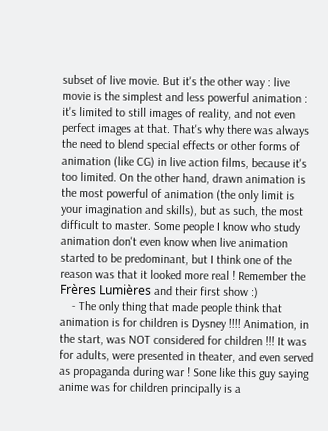subset of live movie. But it's the other way : live movie is the simplest and less powerful animation : it's limited to still images of reality, and not even perfect images at that. That's why there was always the need to blend special effects or other forms of animation (like CG) in live action films, because it's too limited. On the other hand, drawn animation is the most powerful of animation (the only limit is your imagination and skills), but as such, the most difficult to master. Some people I know who study animation don't even know when live animation started to be predominant, but I think one of the reason was that it looked more real ! Remember the Frères Lumières and their first show :)
    - The only thing that made people think that animation is for children is Dysney !!!! Animation, in the start, was NOT considered for children !!! It was for adults, were presented in theater, and even served as propaganda during war ! Sone like this guy saying anime was for children principally is a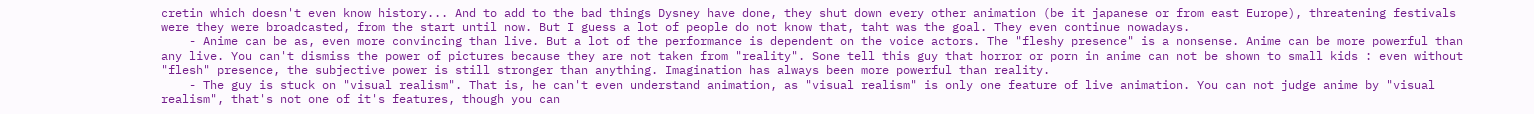cretin which doesn't even know history... And to add to the bad things Dysney have done, they shut down every other animation (be it japanese or from east Europe), threatening festivals were they were broadcasted, from the start until now. But I guess a lot of people do not know that, taht was the goal. They even continue nowadays.
    - Anime can be as, even more convincing than live. But a lot of the performance is dependent on the voice actors. The "fleshy presence" is a nonsense. Anime can be more powerful than any live. You can't dismiss the power of pictures because they are not taken from "reality". Sone tell this guy that horror or porn in anime can not be shown to small kids : even without "flesh" presence, the subjective power is still stronger than anything. Imagination has always been more powerful than reality.
    - The guy is stuck on "visual realism". That is, he can't even understand animation, as "visual realism" is only one feature of live animation. You can not judge anime by "visual realism", that's not one of it's features, though you can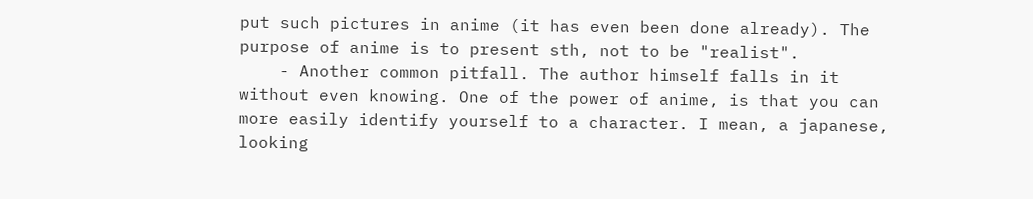put such pictures in anime (it has even been done already). The purpose of anime is to present sth, not to be "realist".
    - Another common pitfall. The author himself falls in it without even knowing. One of the power of anime, is that you can more easily identify yourself to a character. I mean, a japanese, looking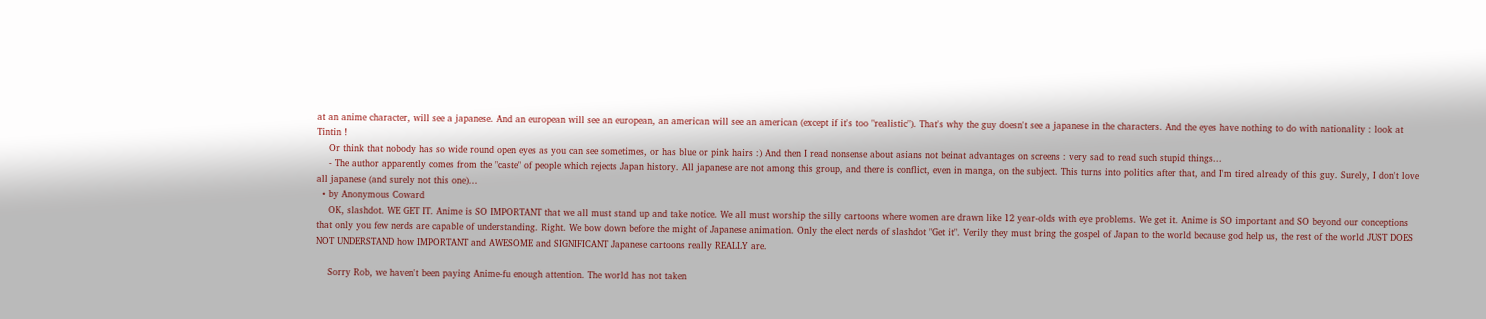at an anime character, will see a japanese. And an european will see an european, an american will see an american (except if it's too "realistic"). That's why the guy doesn't see a japanese in the characters. And the eyes have nothing to do with nationality : look at Tintin !
    Or think that nobody has so wide round open eyes as you can see sometimes, or has blue or pink hairs :) And then I read nonsense about asians not beinat advantages on screens : very sad to read such stupid things...
    - The author apparently comes from the "caste" of people which rejects Japan history. All japanese are not among this group, and there is conflict, even in manga, on the subject. This turns into politics after that, and I'm tired already of this guy. Surely, I don't love all japanese (and surely not this one)...
  • by Anonymous Coward
    OK, slashdot. WE GET IT. Anime is SO IMPORTANT that we all must stand up and take notice. We all must worship the silly cartoons where women are drawn like 12 year-olds with eye problems. We get it. Anime is SO important and SO beyond our conceptions that only you few nerds are capable of understanding. Right. We bow down before the might of Japanese animation. Only the elect nerds of slashdot "Get it". Verily they must bring the gospel of Japan to the world because god help us, the rest of the world JUST DOES NOT UNDERSTAND how IMPORTANT and AWESOME and SIGNIFICANT Japanese cartoons really REALLY are.

    Sorry Rob, we haven't been paying Anime-fu enough attention. The world has not taken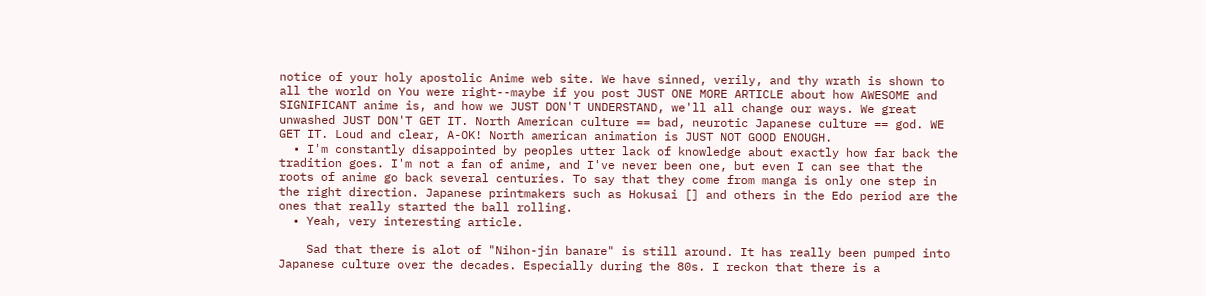notice of your holy apostolic Anime web site. We have sinned, verily, and thy wrath is shown to all the world on You were right--maybe if you post JUST ONE MORE ARTICLE about how AWESOME and SIGNIFICANT anime is, and how we JUST DON'T UNDERSTAND, we'll all change our ways. We great unwashed JUST DON'T GET IT. North American culture == bad, neurotic Japanese culture == god. WE GET IT. Loud and clear, A-OK! North american animation is JUST NOT GOOD ENOUGH.
  • I'm constantly disappointed by peoples utter lack of knowledge about exactly how far back the tradition goes. I'm not a fan of anime, and I've never been one, but even I can see that the roots of anime go back several centuries. To say that they come from manga is only one step in the right direction. Japanese printmakers such as Hokusai [] and others in the Edo period are the ones that really started the ball rolling.
  • Yeah, very interesting article.

    Sad that there is alot of "Nihon-jin banare" is still around. It has really been pumped into Japanese culture over the decades. Especially during the 80s. I reckon that there is a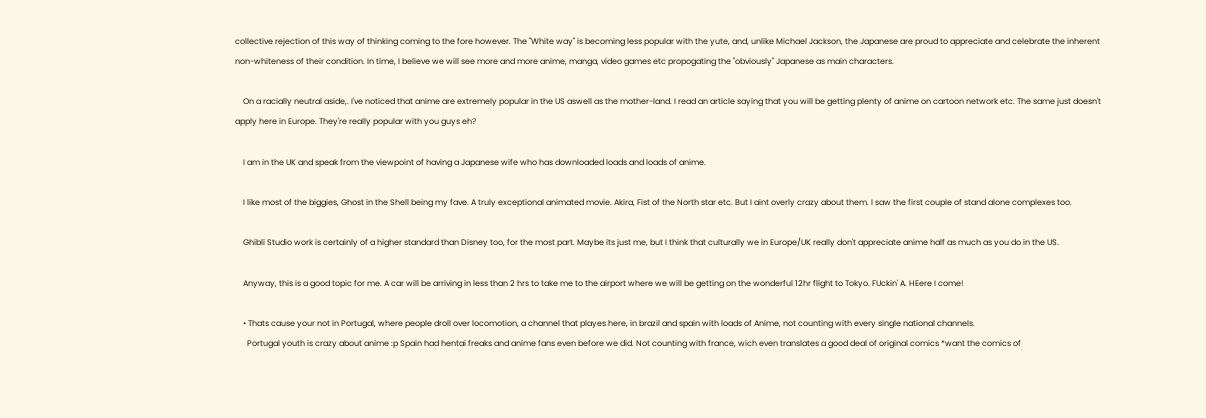collective rejection of this way of thinking coming to the fore however. The "White way" is becoming less popular with the yute, and, unlike Michael Jackson, the Japanese are proud to appreciate and celebrate the inherent non-whiteness of their condition. In time, I believe we will see more and more anime, manga, video games etc propogating the "obviously" Japanese as main characters.

    On a racially neutral aside,. I've noticed that anime are extremely popular in the US aswell as the mother-land. I read an article saying that you will be getting plenty of anime on cartoon network etc. The same just doesn't apply here in Europe. They're really popular with you guys eh?

    I am in the UK and speak from the viewpoint of having a Japanese wife who has downloaded loads and loads of anime.

    I like most of the biggies, Ghost in the Shell being my fave. A truly exceptional animated movie. Akira, Fist of the North star etc. But I aint overly crazy about them. I saw the first couple of stand alone complexes too.

    Ghibli Studio work is certainly of a higher standard than Disney too, for the most part. Maybe its just me, but I think that culturally we in Europe/UK really don't appreciate anime half as much as you do in the US.

    Anyway, this is a good topic for me. A car will be arriving in less than 2 hrs to take me to the airport where we will be getting on the wonderful 12hr flight to Tokyo. FUckin' A. HEere I come!

    • Thats cause your not in Portugal, where people droll over locomotion, a channel that playes here, in brazil and spain with loads of Anime, not counting with every single national channels.
      Portugal youth is crazy about anime :p Spain had hentai freaks and anime fans even before we did. Not counting with france, wich even translates a good deal of original comics *want the comics of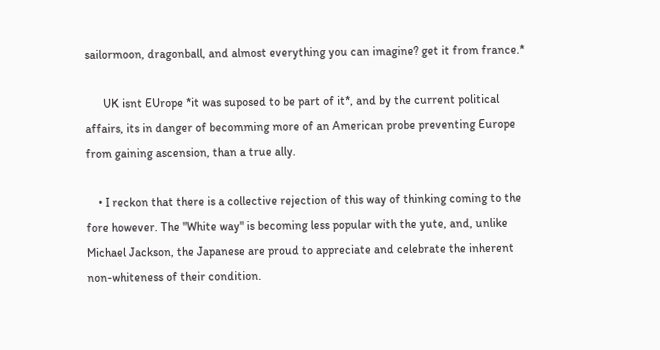sailormoon, dragonball, and almost everything you can imagine? get it from france.*

      UK isnt EUrope *it was suposed to be part of it*, and by the current political affairs, its in danger of becomming more of an American probe preventing Europe from gaining ascension, than a true ally.

    • I reckon that there is a collective rejection of this way of thinking coming to the fore however. The "White way" is becoming less popular with the yute, and, unlike Michael Jackson, the Japanese are proud to appreciate and celebrate the inherent non-whiteness of their condition.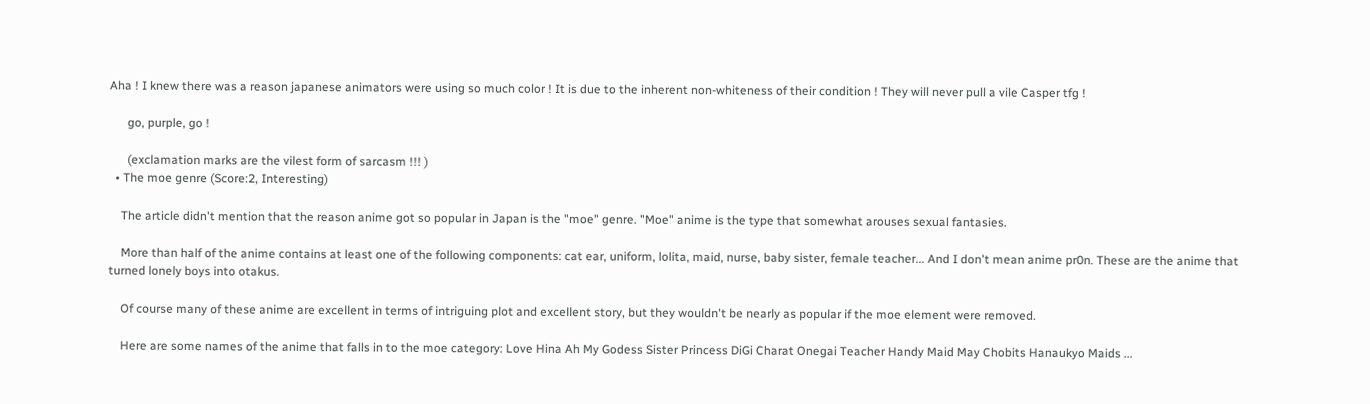Aha ! I knew there was a reason japanese animators were using so much color ! It is due to the inherent non-whiteness of their condition ! They will never pull a vile Casper tfg !

      go, purple, go !

      (exclamation marks are the vilest form of sarcasm !!! )
  • The moe genre (Score:2, Interesting)

    The article didn't mention that the reason anime got so popular in Japan is the "moe" genre. "Moe" anime is the type that somewhat arouses sexual fantasies.

    More than half of the anime contains at least one of the following components: cat ear, uniform, lolita, maid, nurse, baby sister, female teacher... And I don't mean anime pr0n. These are the anime that turned lonely boys into otakus.

    Of course many of these anime are excellent in terms of intriguing plot and excellent story, but they wouldn't be nearly as popular if the moe element were removed.

    Here are some names of the anime that falls in to the moe category: Love Hina Ah My Godess Sister Princess DiGi Charat Onegai Teacher Handy Maid May Chobits Hanaukyo Maids ...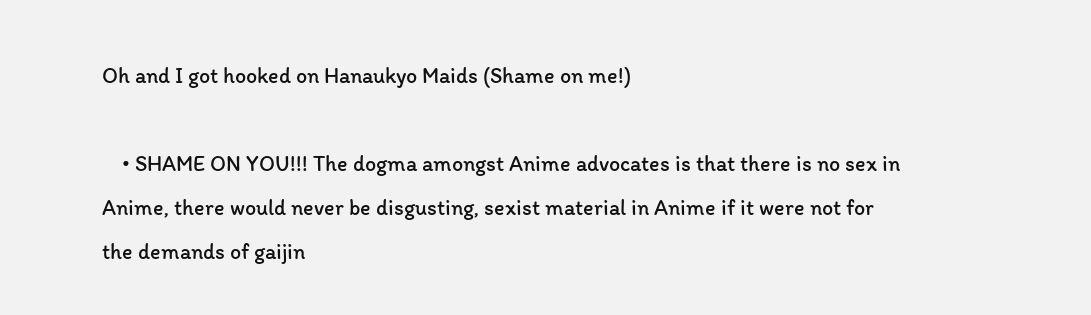Oh and I got hooked on Hanaukyo Maids (Shame on me!)

    • SHAME ON YOU!!! The dogma amongst Anime advocates is that there is no sex in Anime, there would never be disgusting, sexist material in Anime if it were not for the demands of gaijin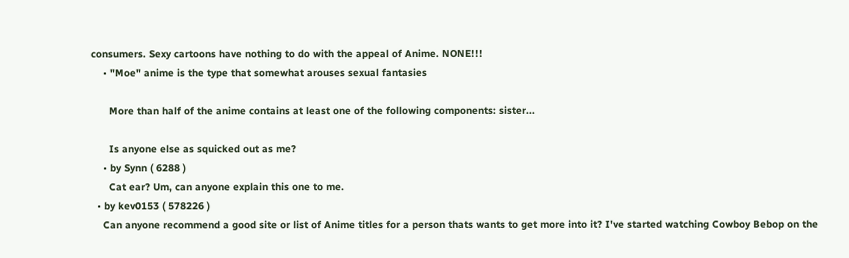consumers. Sexy cartoons have nothing to do with the appeal of Anime. NONE!!!
    • "Moe" anime is the type that somewhat arouses sexual fantasies

      More than half of the anime contains at least one of the following components: sister...

      Is anyone else as squicked out as me?
    • by Synn ( 6288 )
      Cat ear? Um, can anyone explain this one to me.
  • by kev0153 ( 578226 )
    Can anyone recommend a good site or list of Anime titles for a person thats wants to get more into it? I've started watching Cowboy Bebop on the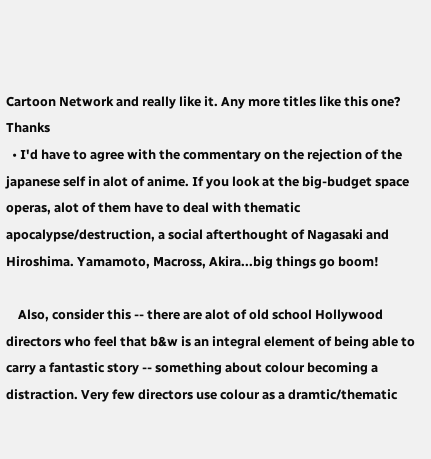Cartoon Network and really like it. Any more titles like this one? Thanks
  • I'd have to agree with the commentary on the rejection of the japanese self in alot of anime. If you look at the big-budget space operas, alot of them have to deal with thematic apocalypse/destruction, a social afterthought of Nagasaki and Hiroshima. Yamamoto, Macross, Akira...big things go boom!

    Also, consider this -- there are alot of old school Hollywood directors who feel that b&w is an integral element of being able to carry a fantastic story -- something about colour becoming a distraction. Very few directors use colour as a dramtic/thematic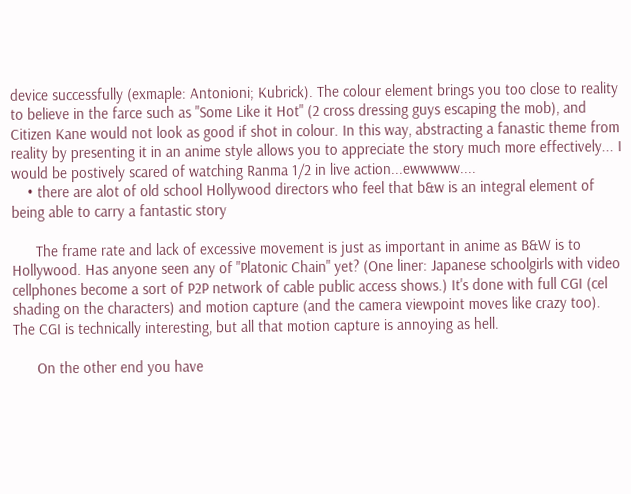device successfully (exmaple: Antonioni; Kubrick). The colour element brings you too close to reality to believe in the farce such as "Some Like it Hot" (2 cross dressing guys escaping the mob), and Citizen Kane would not look as good if shot in colour. In this way, abstracting a fanastic theme from reality by presenting it in an anime style allows you to appreciate the story much more effectively... I would be postively scared of watching Ranma 1/2 in live action...ewwwww....
    • there are alot of old school Hollywood directors who feel that b&w is an integral element of being able to carry a fantastic story

      The frame rate and lack of excessive movement is just as important in anime as B&W is to Hollywood. Has anyone seen any of "Platonic Chain" yet? (One liner: Japanese schoolgirls with video cellphones become a sort of P2P network of cable public access shows.) It's done with full CGI (cel shading on the characters) and motion capture (and the camera viewpoint moves like crazy too). The CGI is technically interesting, but all that motion capture is annoying as hell.

      On the other end you have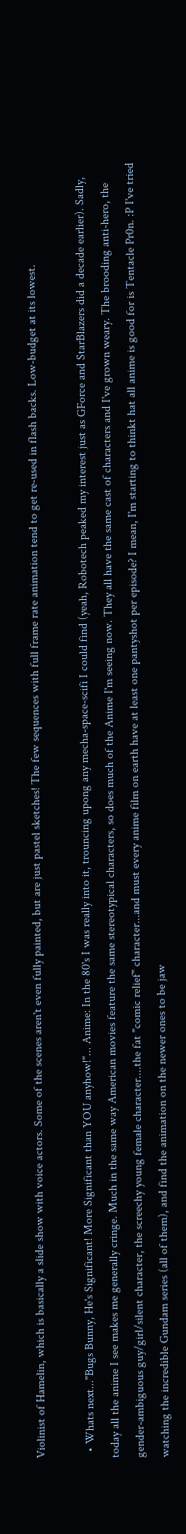Violinist of Hamelin, which is basically a slide show with voice actors. Some of the scenes aren't even fully painted, but are just pastel sketches! The few sequences with full frame rate animation tend to get re-used in flash backs. Low-budget at its lowest.

  • Whats next..."Bugs Bunny, He's Significant! More Significant than YOU anyhow!"... Anime: In the 80's I was really into it, trouncing upong any mecha-space-scifi I could find (yeah, Robotech peaked my interest just as GForce and StarBlazers did a decade earlier). Sadly, today all the anime I see makes me generally cringe. Much in the same way American movies feature the same stereotypical characters, so does much of the Anime I'm seeing now. They all have the same cast of characters and I've grown weary. The brooding anti-hero, the gender-ambiguous guy/girl/silent character, the screechy young female character....the fat "comic relief" character...and must every anime film on earth have at least one pantyshot per episode? I mean, I'm starting to thinkt hat all anime is good for is Tentacle Pr0n. :P I've tried watching the incredible Gundam series (all of them), and find the animation on the newer ones to be jaw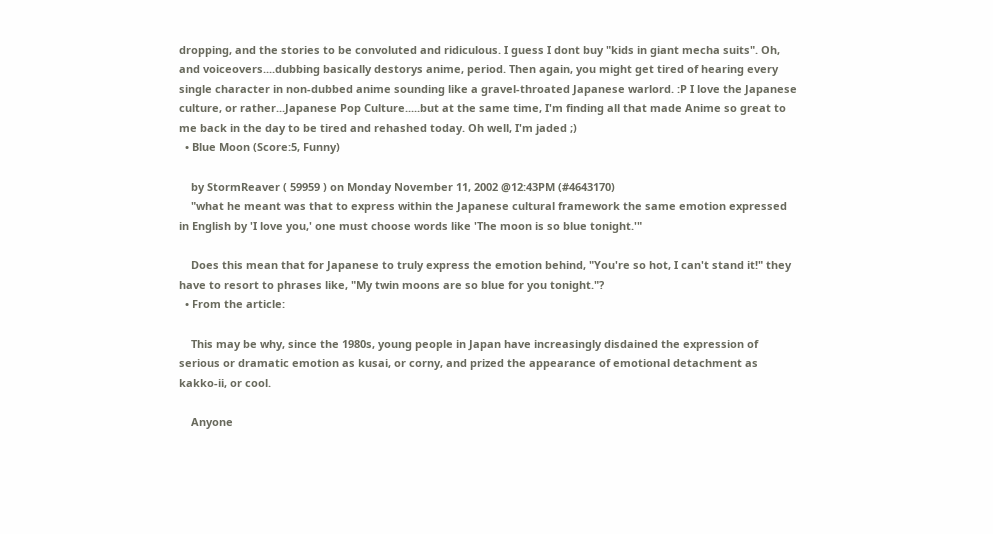dropping, and the stories to be convoluted and ridiculous. I guess I dont buy "kids in giant mecha suits". Oh, and voiceovers....dubbing basically destorys anime, period. Then again, you might get tired of hearing every single character in non-dubbed anime sounding like a gravel-throated Japanese warlord. :P I love the Japanese culture, or rather...Japanese Pop Culture.....but at the same time, I'm finding all that made Anime so great to me back in the day to be tired and rehashed today. Oh well, I'm jaded ;)
  • Blue Moon (Score:5, Funny)

    by StormReaver ( 59959 ) on Monday November 11, 2002 @12:43PM (#4643170)
    "what he meant was that to express within the Japanese cultural framework the same emotion expressed in English by 'I love you,' one must choose words like 'The moon is so blue tonight.'"

    Does this mean that for Japanese to truly express the emotion behind, "You're so hot, I can't stand it!" they have to resort to phrases like, "My twin moons are so blue for you tonight."?
  • From the article:

    This may be why, since the 1980s, young people in Japan have increasingly disdained the expression of serious or dramatic emotion as kusai, or corny, and prized the appearance of emotional detachment as kakko-ii, or cool.

    Anyone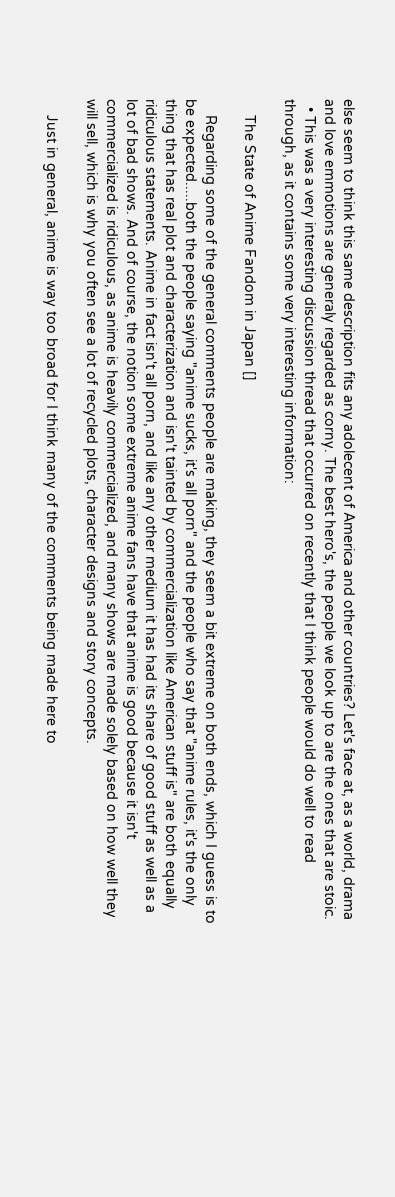else seem to think this same description fits any adolecent of America and other countries? Let's face at, as a world, drama and love emmotions are generaly regarded as corny. The best hero's, the people we look up to are the ones that are stoic.
  • This was a very interesting discussion thread that occurred on recently that I think people would do well to read through, as it contains some very interesting information:

    The State of Anime Fandom in Japan []

    Regarding some of the general comments people are making, they seem a bit extreme on both ends, which I guess is to be expected.....both the people saying "anime sucks, it's all porn" and the people who say that "anime rules, it's the only thing that has real plot and characterization and isn't tainted by commercialization like American stuff is" are both equally ridiculous statements. Anime in fact isn't all porn, and like any other medium it has had its share of good stuff as well as a lot of bad shows. And of course, the notion some extreme anime fans have that anime is good because it isn't commercialized is ridiculous, as anime is heavily commercialized, and many shows are made solely based on how well they will sell, which is why you often see a lot of recycled plots, character designs and story concepts.

    Just in general, anime is way too broad for I think many of the comments being made here to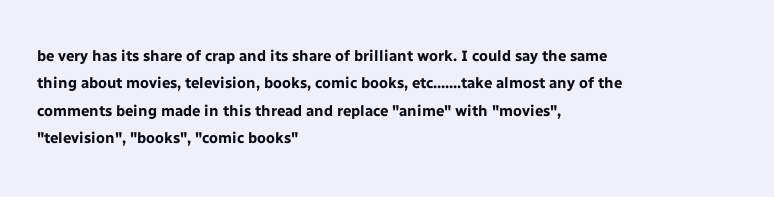be very has its share of crap and its share of brilliant work. I could say the same thing about movies, television, books, comic books, etc.......take almost any of the comments being made in this thread and replace "anime" with "movies", "television", "books", "comic books"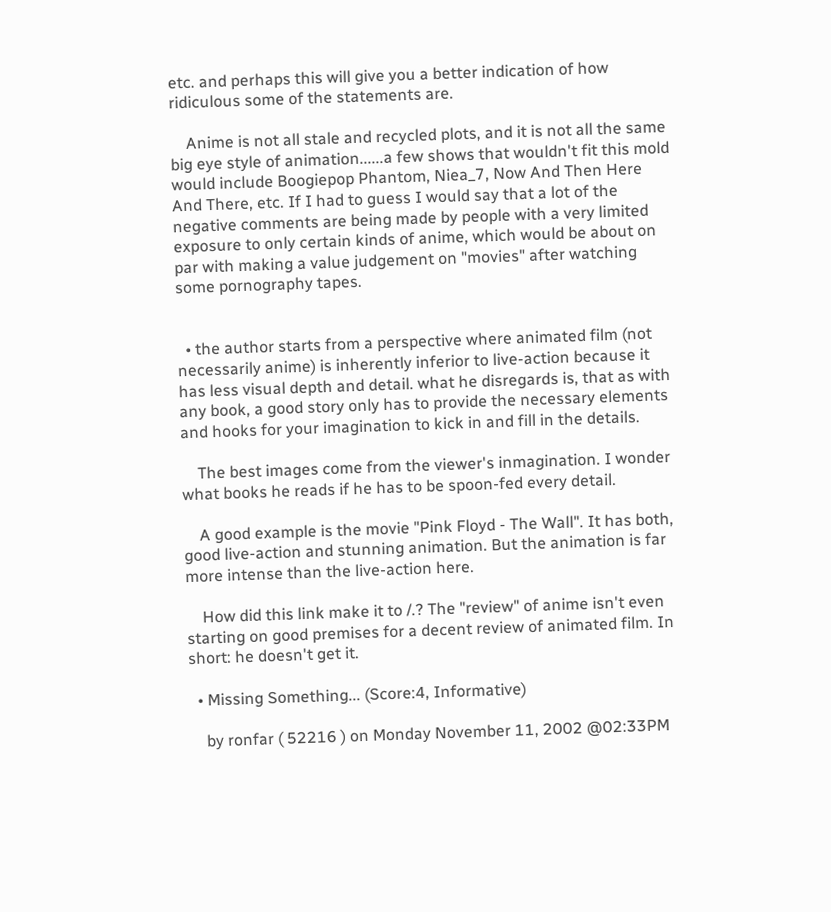etc. and perhaps this will give you a better indication of how ridiculous some of the statements are.

    Anime is not all stale and recycled plots, and it is not all the same big eye style of animation......a few shows that wouldn't fit this mold would include Boogiepop Phantom, Niea_7, Now And Then Here And There, etc. If I had to guess I would say that a lot of the negative comments are being made by people with a very limited exposure to only certain kinds of anime, which would be about on par with making a value judgement on "movies" after watching some pornography tapes.


  • the author starts from a perspective where animated film (not necessarily anime) is inherently inferior to live-action because it has less visual depth and detail. what he disregards is, that as with any book, a good story only has to provide the necessary elements and hooks for your imagination to kick in and fill in the details.

    The best images come from the viewer's inmagination. I wonder what books he reads if he has to be spoon-fed every detail.

    A good example is the movie "Pink Floyd - The Wall". It has both, good live-action and stunning animation. But the animation is far more intense than the live-action here.

    How did this link make it to /.? The "review" of anime isn't even starting on good premises for a decent review of animated film. In short: he doesn't get it.

  • Missing Something... (Score:4, Informative)

    by ronfar ( 52216 ) on Monday November 11, 2002 @02:33PM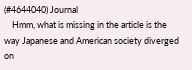(#4644040) Journal
    Hmm, what is missing in the article is the way Japanese and American society diverged on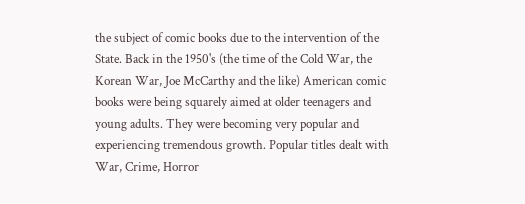the subject of comic books due to the intervention of the State. Back in the 1950's (the time of the Cold War, the Korean War, Joe McCarthy and the like) American comic books were being squarely aimed at older teenagers and young adults. They were becoming very popular and experiencing tremendous growth. Popular titles dealt with War, Crime, Horror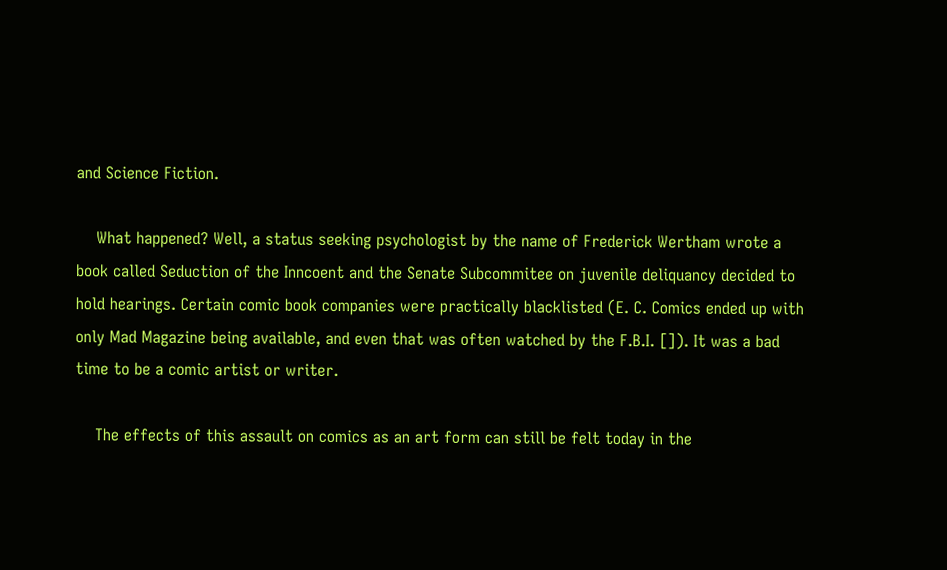and Science Fiction.

    What happened? Well, a status seeking psychologist by the name of Frederick Wertham wrote a book called Seduction of the Inncoent and the Senate Subcommitee on juvenile deliquancy decided to hold hearings. Certain comic book companies were practically blacklisted (E. C. Comics ended up with only Mad Magazine being available, and even that was often watched by the F.B.I. []). It was a bad time to be a comic artist or writer.

    The effects of this assault on comics as an art form can still be felt today in the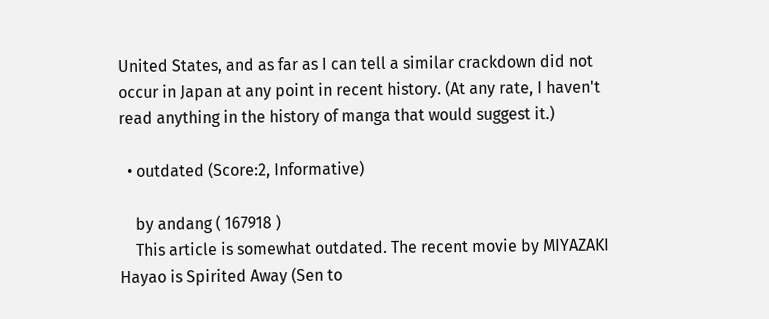United States, and as far as I can tell a similar crackdown did not occur in Japan at any point in recent history. (At any rate, I haven't read anything in the history of manga that would suggest it.)

  • outdated (Score:2, Informative)

    by andang ( 167918 )
    This article is somewhat outdated. The recent movie by MIYAZAKI Hayao is Spirited Away (Sen to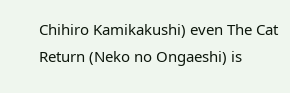Chihiro Kamikakushi) even The Cat Return (Neko no Ongaeshi) is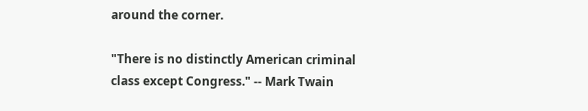around the corner.

"There is no distinctly American criminal class except Congress." -- Mark Twain